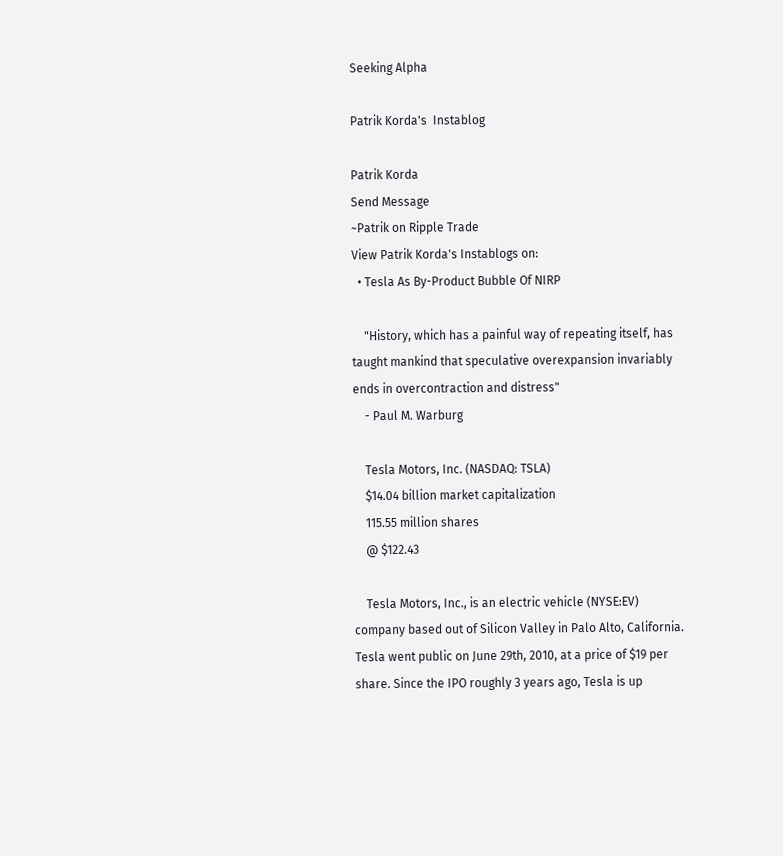Seeking Alpha

Patrik Korda's  Instablog

Patrik Korda
Send Message
~Patrik on Ripple Trade
View Patrik Korda's Instablogs on:
  • Tesla As By-Product Bubble Of NIRP

    "History, which has a painful way of repeating itself, has taught mankind that speculative overexpansion invariably ends in overcontraction and distress"
    - Paul M. Warburg

    Tesla Motors, Inc. (NASDAQ: TSLA)
    $14.04 billion market capitalization
    115.55 million shares
    @ $122.43

    Tesla Motors, Inc., is an electric vehicle (NYSE:EV) company based out of Silicon Valley in Palo Alto, California. Tesla went public on June 29th, 2010, at a price of $19 per share. Since the IPO roughly 3 years ago, Tesla is up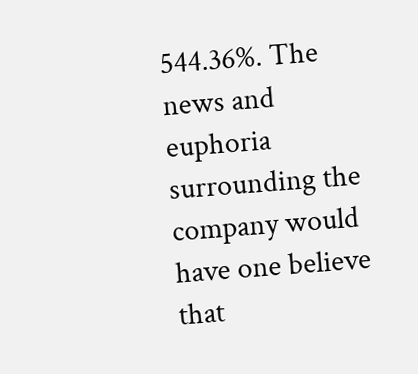544.36%. The news and euphoria surrounding the company would have one believe that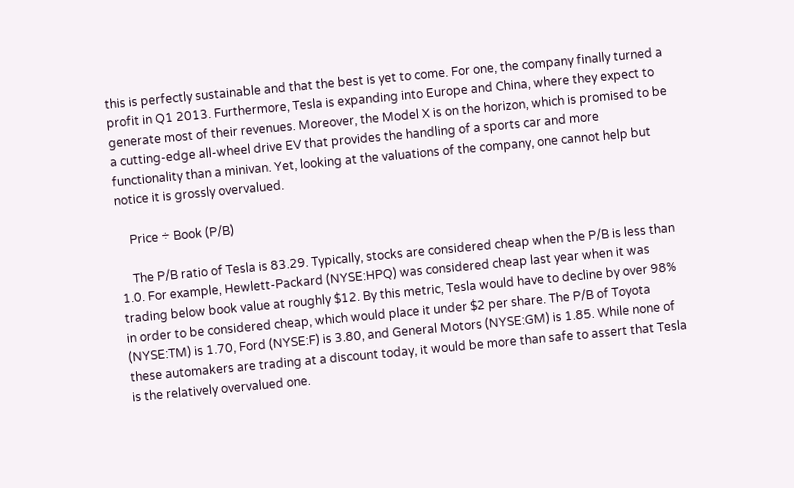this is perfectly sustainable and that the best is yet to come. For one, the company finally turned a profit in Q1 2013. Furthermore, Tesla is expanding into Europe and China, where they expect to generate most of their revenues. Moreover, the Model X is on the horizon, which is promised to be a cutting-edge all-wheel drive EV that provides the handling of a sports car and more functionality than a minivan. Yet, looking at the valuations of the company, one cannot help but notice it is grossly overvalued.

    Price ÷ Book (P/B)

    The P/B ratio of Tesla is 83.29. Typically, stocks are considered cheap when the P/B is less than 1.0. For example, Hewlett-Packard (NYSE:HPQ) was considered cheap last year when it was trading below book value at roughly $12. By this metric, Tesla would have to decline by over 98% in order to be considered cheap, which would place it under $2 per share. The P/B of Toyota (NYSE:TM) is 1.70, Ford (NYSE:F) is 3.80, and General Motors (NYSE:GM) is 1.85. While none of these automakers are trading at a discount today, it would be more than safe to assert that Tesla is the relatively overvalued one.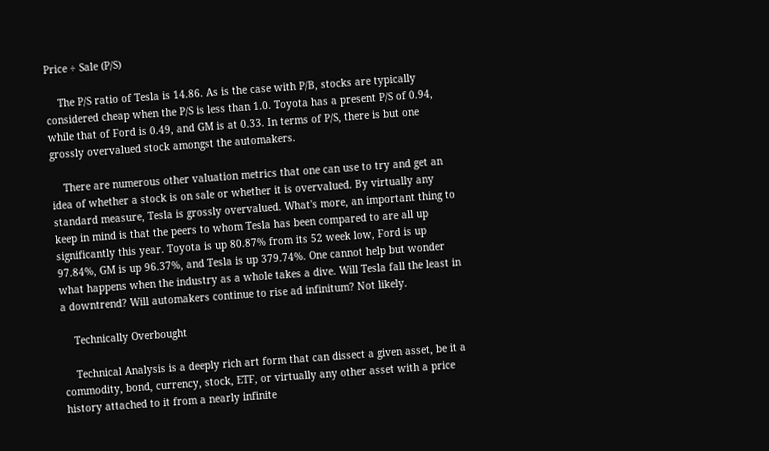Price ÷ Sale (P/S)

    The P/S ratio of Tesla is 14.86. As is the case with P/B, stocks are typically considered cheap when the P/S is less than 1.0. Toyota has a present P/S of 0.94, while that of Ford is 0.49, and GM is at 0.33. In terms of P/S, there is but one grossly overvalued stock amongst the automakers.

    There are numerous other valuation metrics that one can use to try and get an idea of whether a stock is on sale or whether it is overvalued. By virtually any standard measure, Tesla is grossly overvalued. What's more, an important thing to keep in mind is that the peers to whom Tesla has been compared to are all up significantly this year. Toyota is up 80.87% from its 52 week low, Ford is up 97.84%, GM is up 96.37%, and Tesla is up 379.74%. One cannot help but wonder what happens when the industry as a whole takes a dive. Will Tesla fall the least in a downtrend? Will automakers continue to rise ad infinitum? Not likely.

    Technically Overbought

    Technical Analysis is a deeply rich art form that can dissect a given asset, be it a commodity, bond, currency, stock, ETF, or virtually any other asset with a price history attached to it from a nearly infinite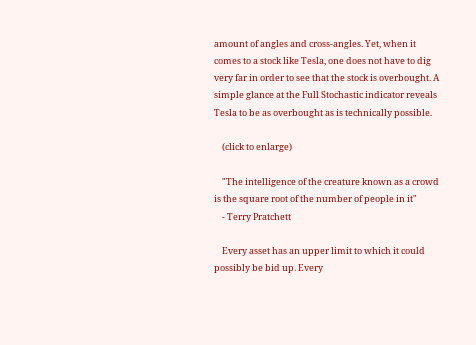amount of angles and cross-angles. Yet, when it comes to a stock like Tesla, one does not have to dig very far in order to see that the stock is overbought. A simple glance at the Full Stochastic indicator reveals Tesla to be as overbought as is technically possible.

    (click to enlarge)

    "The intelligence of the creature known as a crowd is the square root of the number of people in it"
    - Terry Pratchett

    Every asset has an upper limit to which it could possibly be bid up. Every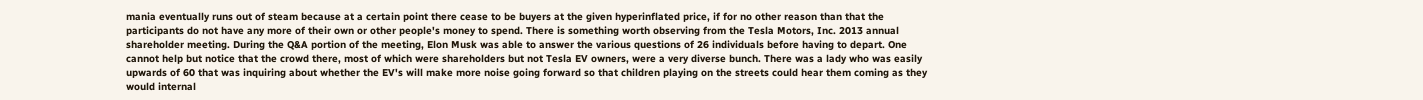mania eventually runs out of steam because at a certain point there cease to be buyers at the given hyperinflated price, if for no other reason than that the participants do not have any more of their own or other people's money to spend. There is something worth observing from the Tesla Motors, Inc. 2013 annual shareholder meeting. During the Q&A portion of the meeting, Elon Musk was able to answer the various questions of 26 individuals before having to depart. One cannot help but notice that the crowd there, most of which were shareholders but not Tesla EV owners, were a very diverse bunch. There was a lady who was easily upwards of 60 that was inquiring about whether the EV's will make more noise going forward so that children playing on the streets could hear them coming as they would internal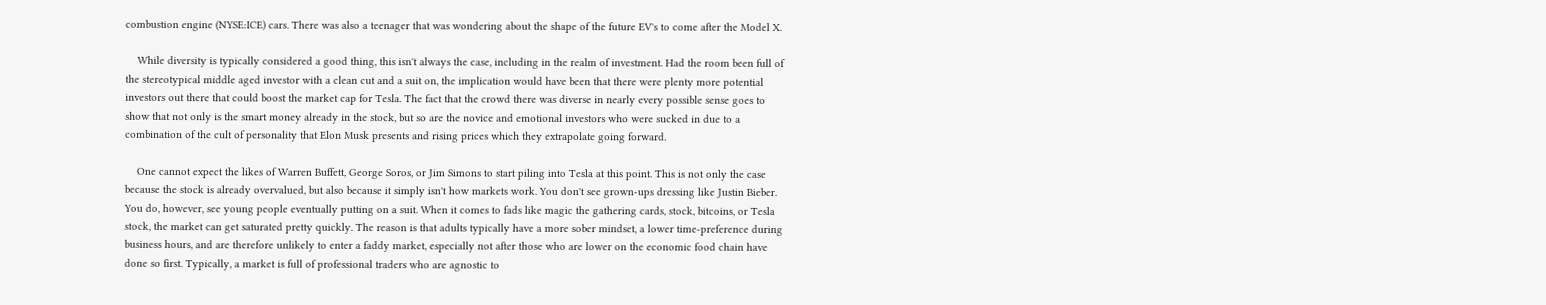combustion engine (NYSE:ICE) cars. There was also a teenager that was wondering about the shape of the future EV's to come after the Model X.

    While diversity is typically considered a good thing, this isn't always the case, including in the realm of investment. Had the room been full of the stereotypical middle aged investor with a clean cut and a suit on, the implication would have been that there were plenty more potential investors out there that could boost the market cap for Tesla. The fact that the crowd there was diverse in nearly every possible sense goes to show that not only is the smart money already in the stock, but so are the novice and emotional investors who were sucked in due to a combination of the cult of personality that Elon Musk presents and rising prices which they extrapolate going forward.

    One cannot expect the likes of Warren Buffett, George Soros, or Jim Simons to start piling into Tesla at this point. This is not only the case because the stock is already overvalued, but also because it simply isn't how markets work. You don't see grown-ups dressing like Justin Bieber. You do, however, see young people eventually putting on a suit. When it comes to fads like magic the gathering cards, stock, bitcoins, or Tesla stock, the market can get saturated pretty quickly. The reason is that adults typically have a more sober mindset, a lower time-preference during business hours, and are therefore unlikely to enter a faddy market, especially not after those who are lower on the economic food chain have done so first. Typically, a market is full of professional traders who are agnostic to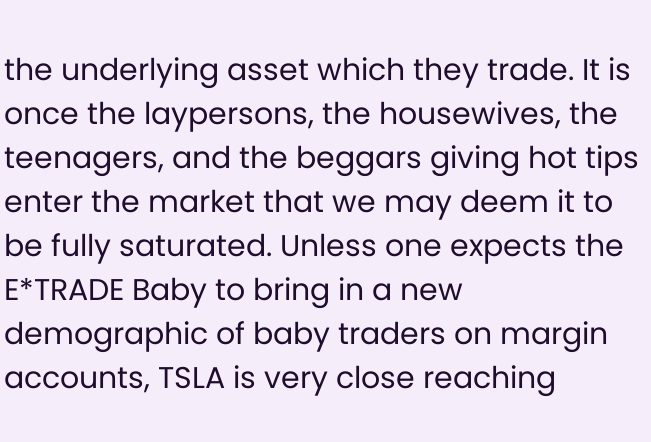the underlying asset which they trade. It is once the laypersons, the housewives, the teenagers, and the beggars giving hot tips enter the market that we may deem it to be fully saturated. Unless one expects the E*TRADE Baby to bring in a new demographic of baby traders on margin accounts, TSLA is very close reaching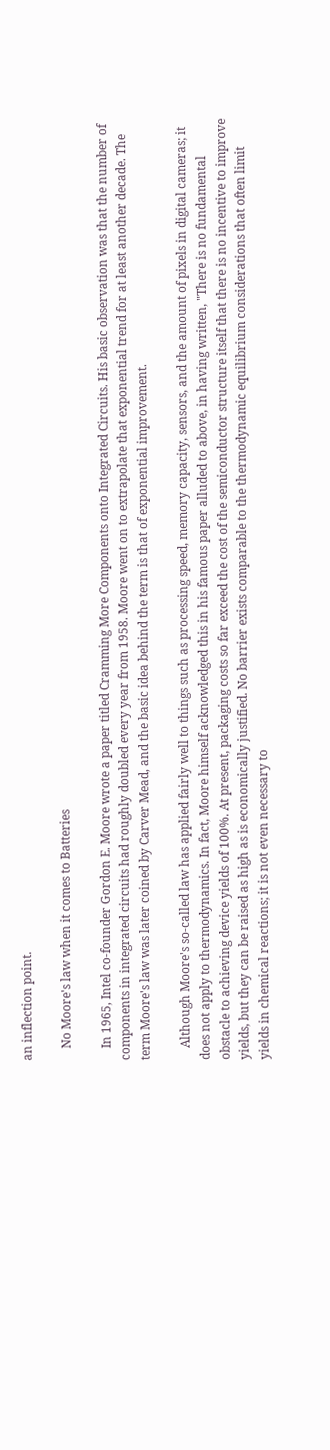an inflection point.

    No Moore's law when it comes to Batteries

    In 1965, Intel co-founder Gordon E. Moore wrote a paper titled Cramming More Components onto Integrated Circuits. His basic observation was that the number of components in integrated circuits had roughly doubled every year from 1958. Moore went on to extrapolate that exponential trend for at least another decade. The term Moore's law was later coined by Carver Mead, and the basic idea behind the term is that of exponential improvement.

    Although Moore's so-called law has applied fairly well to things such as processing speed, memory capacity, sensors, and the amount of pixels in digital cameras; it does not apply to thermodynamics. In fact, Moore himself acknowledged this in his famous paper alluded to above, in having written, "There is no fundamental obstacle to achieving device yields of 100%. At present, packaging costs so far exceed the cost of the semiconductor structure itself that there is no incentive to improve yields, but they can be raised as high as is economically justified. No barrier exists comparable to the thermodynamic equilibrium considerations that often limit yields in chemical reactions; it is not even necessary to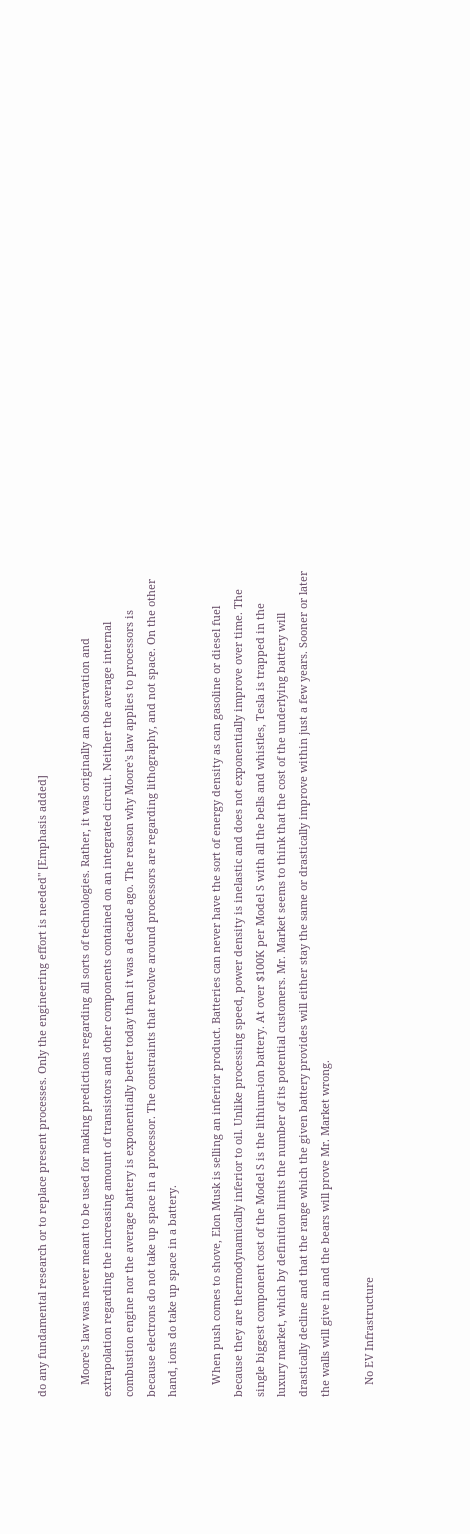do any fundamental research or to replace present processes. Only the engineering effort is needed" [Emphasis added]

    Moore's law was never meant to be used for making predictions regarding all sorts of technologies. Rather, it was originally an observation and extrapolation regarding the increasing amount of transistors and other components contained on an integrated circuit. Neither the average internal combustion engine nor the average battery is exponentially better today than it was a decade ago. The reason why Moore's law applies to processors is because electrons do not take up space in a processor. The constraints that revolve around processors are regarding lithography, and not space. On the other hand, ions do take up space in a battery.

    When push comes to shove, Elon Musk is selling an inferior product. Batteries can never have the sort of energy density as can gasoline or diesel fuel because they are thermodynamically inferior to oil. Unlike processing speed, power density is inelastic and does not exponentially improve over time. The single biggest component cost of the Model S is the lithium-ion battery. At over $100K per Model S with all the bells and whistles, Tesla is trapped in the luxury market, which by definition limits the number of its potential customers. Mr. Market seems to think that the cost of the underlying battery will drastically decline and that the range which the given battery provides will either stay the same or drastically improve within just a few years. Sooner or later the walls will give in and the bears will prove Mr. Market wrong.

    No EV Infrastructure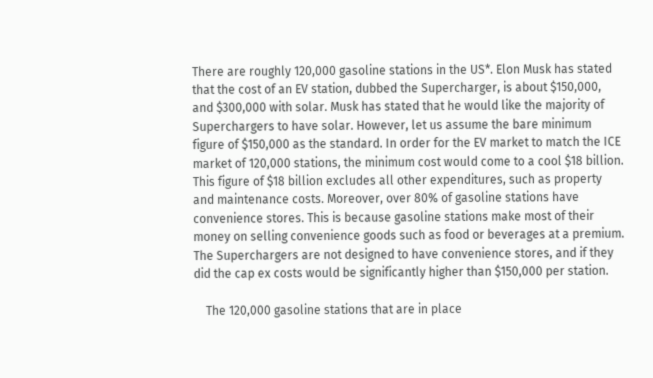There are roughly 120,000 gasoline stations in the US*. Elon Musk has stated that the cost of an EV station, dubbed the Supercharger, is about $150,000, and $300,000 with solar. Musk has stated that he would like the majority of Superchargers to have solar. However, let us assume the bare minimum figure of $150,000 as the standard. In order for the EV market to match the ICE market of 120,000 stations, the minimum cost would come to a cool $18 billion. This figure of $18 billion excludes all other expenditures, such as property and maintenance costs. Moreover, over 80% of gasoline stations have convenience stores. This is because gasoline stations make most of their money on selling convenience goods such as food or beverages at a premium. The Superchargers are not designed to have convenience stores, and if they did the cap ex costs would be significantly higher than $150,000 per station.

    The 120,000 gasoline stations that are in place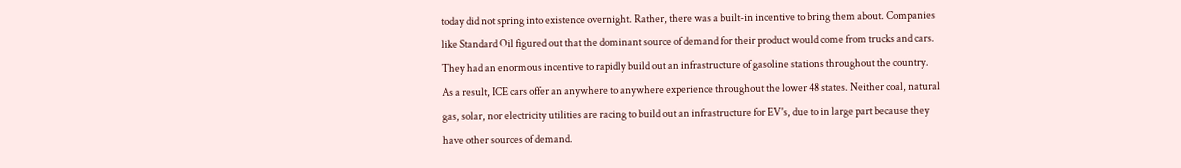today did not spring into existence overnight. Rather, there was a built-in incentive to bring them about. Companies like Standard Oil figured out that the dominant source of demand for their product would come from trucks and cars. They had an enormous incentive to rapidly build out an infrastructure of gasoline stations throughout the country. As a result, ICE cars offer an anywhere to anywhere experience throughout the lower 48 states. Neither coal, natural gas, solar, nor electricity utilities are racing to build out an infrastructure for EV's, due to in large part because they have other sources of demand.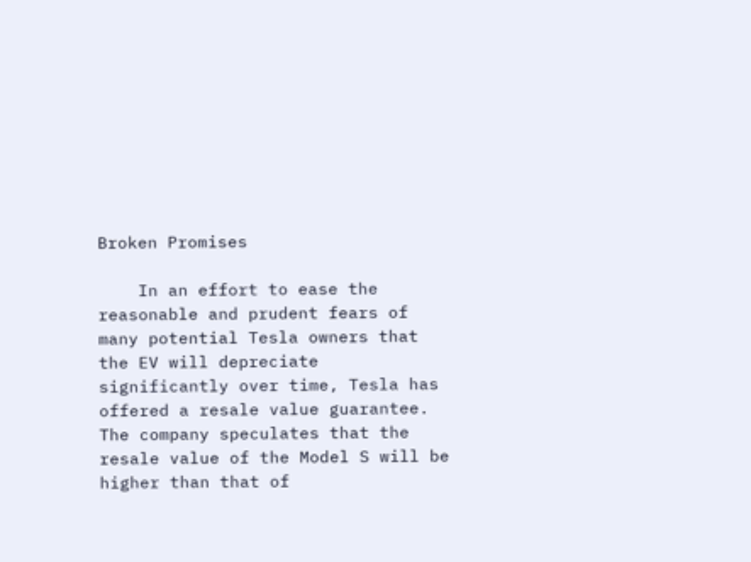Broken Promises

    In an effort to ease the reasonable and prudent fears of many potential Tesla owners that the EV will depreciate significantly over time, Tesla has offered a resale value guarantee. The company speculates that the resale value of the Model S will be higher than that of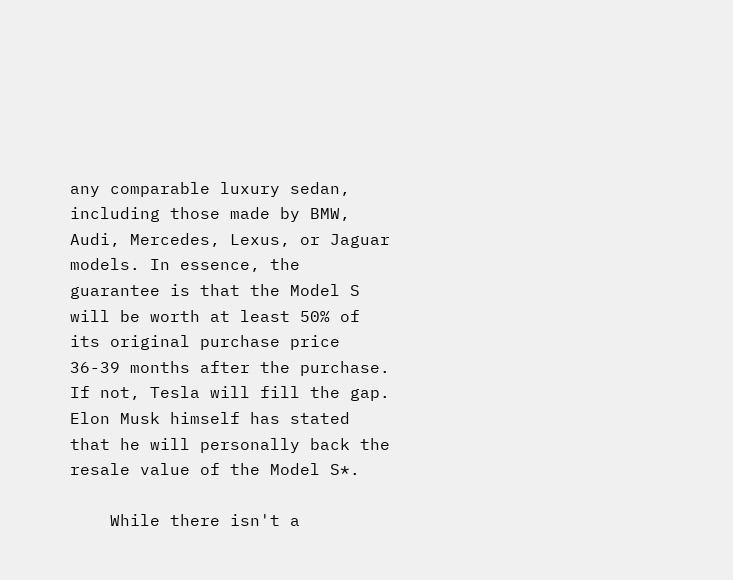any comparable luxury sedan, including those made by BMW, Audi, Mercedes, Lexus, or Jaguar models. In essence, the guarantee is that the Model S will be worth at least 50% of its original purchase price 36-39 months after the purchase. If not, Tesla will fill the gap. Elon Musk himself has stated that he will personally back the resale value of the Model S*.

    While there isn't a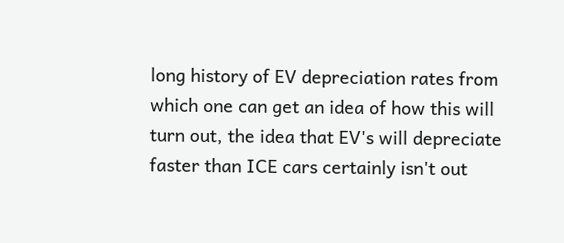long history of EV depreciation rates from which one can get an idea of how this will turn out, the idea that EV's will depreciate faster than ICE cars certainly isn't out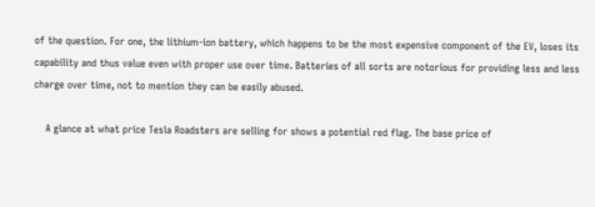of the question. For one, the lithium-ion battery, which happens to be the most expensive component of the EV, loses its capability and thus value even with proper use over time. Batteries of all sorts are notorious for providing less and less charge over time, not to mention they can be easily abused.

    A glance at what price Tesla Roadsters are selling for shows a potential red flag. The base price of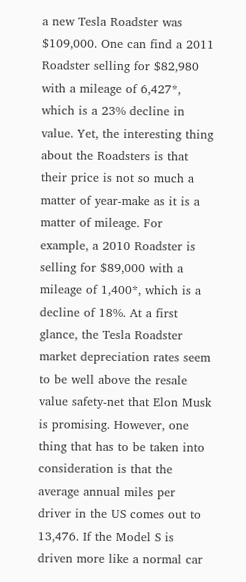a new Tesla Roadster was $109,000. One can find a 2011 Roadster selling for $82,980 with a mileage of 6,427*, which is a 23% decline in value. Yet, the interesting thing about the Roadsters is that their price is not so much a matter of year-make as it is a matter of mileage. For example, a 2010 Roadster is selling for $89,000 with a mileage of 1,400*, which is a decline of 18%. At a first glance, the Tesla Roadster market depreciation rates seem to be well above the resale value safety-net that Elon Musk is promising. However, one thing that has to be taken into consideration is that the average annual miles per driver in the US comes out to 13,476. If the Model S is driven more like a normal car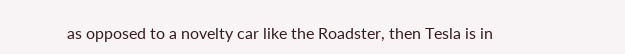as opposed to a novelty car like the Roadster, then Tesla is in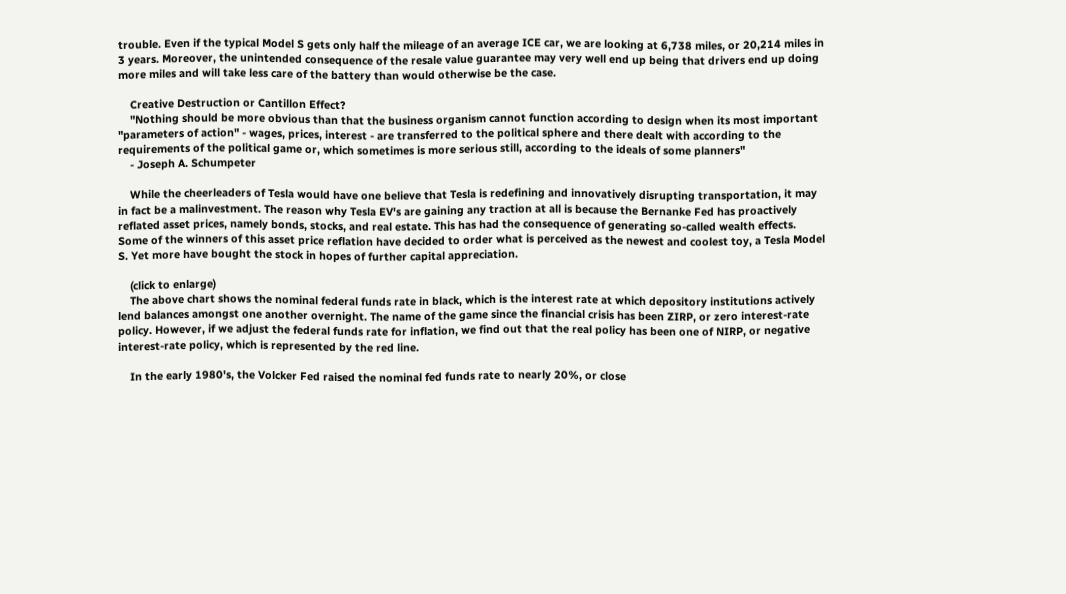trouble. Even if the typical Model S gets only half the mileage of an average ICE car, we are looking at 6,738 miles, or 20,214 miles in 3 years. Moreover, the unintended consequence of the resale value guarantee may very well end up being that drivers end up doing more miles and will take less care of the battery than would otherwise be the case.

    Creative Destruction or Cantillon Effect?
    "Nothing should be more obvious than that the business organism cannot function according to design when its most important "parameters of action" - wages, prices, interest - are transferred to the political sphere and there dealt with according to the requirements of the political game or, which sometimes is more serious still, according to the ideals of some planners"
    - Joseph A. Schumpeter

    While the cheerleaders of Tesla would have one believe that Tesla is redefining and innovatively disrupting transportation, it may in fact be a malinvestment. The reason why Tesla EV's are gaining any traction at all is because the Bernanke Fed has proactively reflated asset prices, namely bonds, stocks, and real estate. This has had the consequence of generating so-called wealth effects. Some of the winners of this asset price reflation have decided to order what is perceived as the newest and coolest toy, a Tesla Model S. Yet more have bought the stock in hopes of further capital appreciation.

    (click to enlarge)
    The above chart shows the nominal federal funds rate in black, which is the interest rate at which depository institutions actively lend balances amongst one another overnight. The name of the game since the financial crisis has been ZIRP, or zero interest-rate policy. However, if we adjust the federal funds rate for inflation, we find out that the real policy has been one of NIRP, or negative interest-rate policy, which is represented by the red line.

    In the early 1980's, the Volcker Fed raised the nominal fed funds rate to nearly 20%, or close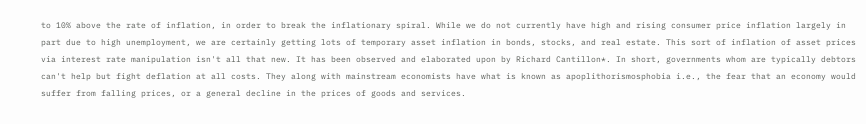to 10% above the rate of inflation, in order to break the inflationary spiral. While we do not currently have high and rising consumer price inflation largely in part due to high unemployment, we are certainly getting lots of temporary asset inflation in bonds, stocks, and real estate. This sort of inflation of asset prices via interest rate manipulation isn't all that new. It has been observed and elaborated upon by Richard Cantillon*. In short, governments whom are typically debtors can't help but fight deflation at all costs. They along with mainstream economists have what is known as apoplithorismosphobia i.e., the fear that an economy would suffer from falling prices, or a general decline in the prices of goods and services.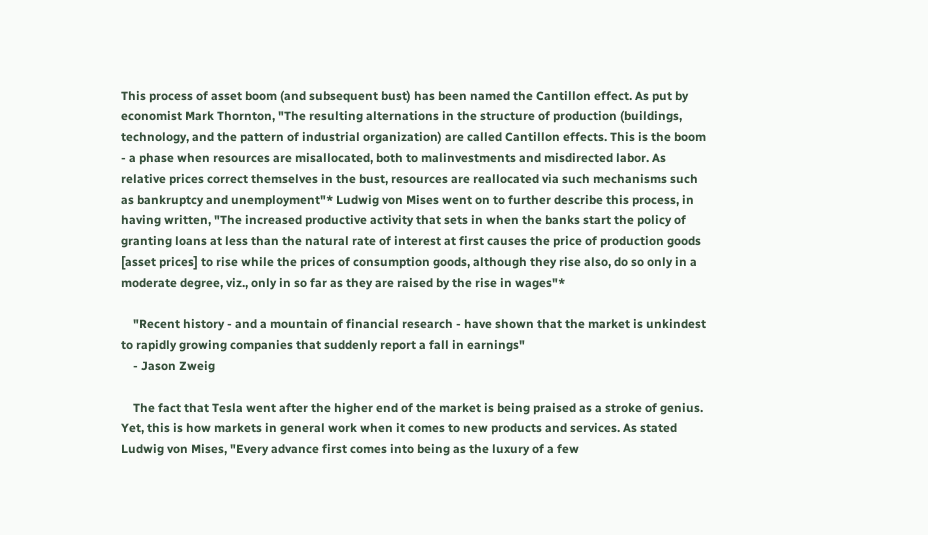This process of asset boom (and subsequent bust) has been named the Cantillon effect. As put by economist Mark Thornton, "The resulting alternations in the structure of production (buildings, technology, and the pattern of industrial organization) are called Cantillon effects. This is the boom - a phase when resources are misallocated, both to malinvestments and misdirected labor. As relative prices correct themselves in the bust, resources are reallocated via such mechanisms such as bankruptcy and unemployment"* Ludwig von Mises went on to further describe this process, in having written, "The increased productive activity that sets in when the banks start the policy of granting loans at less than the natural rate of interest at first causes the price of production goods [asset prices] to rise while the prices of consumption goods, although they rise also, do so only in a moderate degree, viz., only in so far as they are raised by the rise in wages"*

    "Recent history - and a mountain of financial research - have shown that the market is unkindest to rapidly growing companies that suddenly report a fall in earnings"
    - Jason Zweig

    The fact that Tesla went after the higher end of the market is being praised as a stroke of genius. Yet, this is how markets in general work when it comes to new products and services. As stated Ludwig von Mises, "Every advance first comes into being as the luxury of a few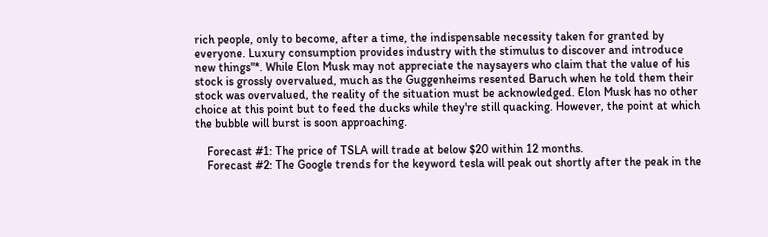rich people, only to become, after a time, the indispensable necessity taken for granted by everyone. Luxury consumption provides industry with the stimulus to discover and introduce new things"*. While Elon Musk may not appreciate the naysayers who claim that the value of his stock is grossly overvalued, much as the Guggenheims resented Baruch when he told them their stock was overvalued, the reality of the situation must be acknowledged. Elon Musk has no other choice at this point but to feed the ducks while they're still quacking. However, the point at which the bubble will burst is soon approaching.

    Forecast #1: The price of TSLA will trade at below $20 within 12 months.
    Forecast #2: The Google trends for the keyword tesla will peak out shortly after the peak in the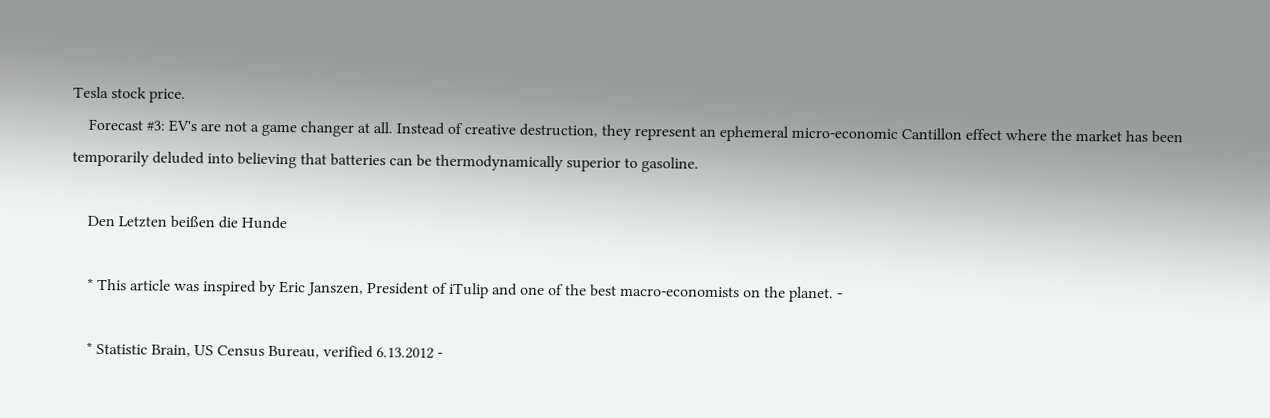Tesla stock price.
    Forecast #3: EV's are not a game changer at all. Instead of creative destruction, they represent an ephemeral micro-economic Cantillon effect where the market has been temporarily deluded into believing that batteries can be thermodynamically superior to gasoline.

    Den Letzten beißen die Hunde

    * This article was inspired by Eric Janszen, President of iTulip and one of the best macro-economists on the planet. -

    * Statistic Brain, US Census Bureau, verified 6.13.2012 -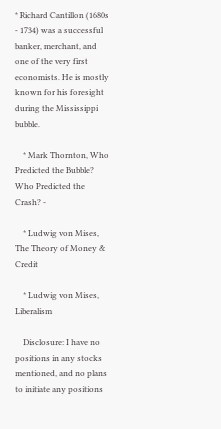* Richard Cantillon (1680s - 1734) was a successful banker, merchant, and one of the very first economists. He is mostly known for his foresight during the Mississippi bubble.

    * Mark Thornton, Who Predicted the Bubble? Who Predicted the Crash? -

    * Ludwig von Mises, The Theory of Money & Credit

    * Ludwig von Mises, Liberalism

    Disclosure: I have no positions in any stocks mentioned, and no plans to initiate any positions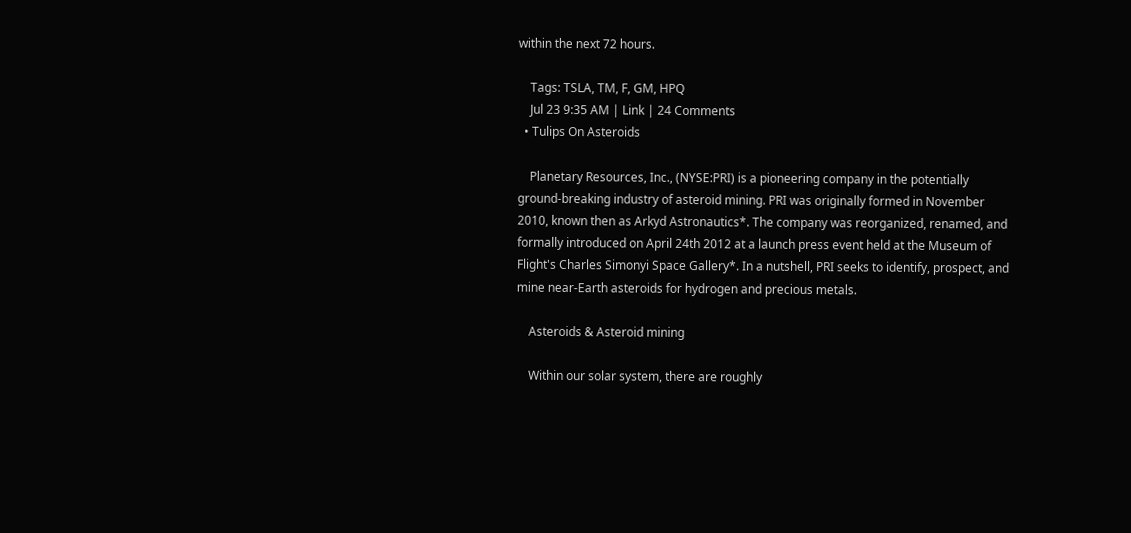within the next 72 hours.

    Tags: TSLA, TM, F, GM, HPQ
    Jul 23 9:35 AM | Link | 24 Comments
  • Tulips On Asteroids

    Planetary Resources, Inc., (NYSE:PRI) is a pioneering company in the potentially ground-breaking industry of asteroid mining. PRI was originally formed in November 2010, known then as Arkyd Astronautics*. The company was reorganized, renamed, and formally introduced on April 24th 2012 at a launch press event held at the Museum of Flight's Charles Simonyi Space Gallery*. In a nutshell, PRI seeks to identify, prospect, and mine near-Earth asteroids for hydrogen and precious metals.

    Asteroids & Asteroid mining

    Within our solar system, there are roughly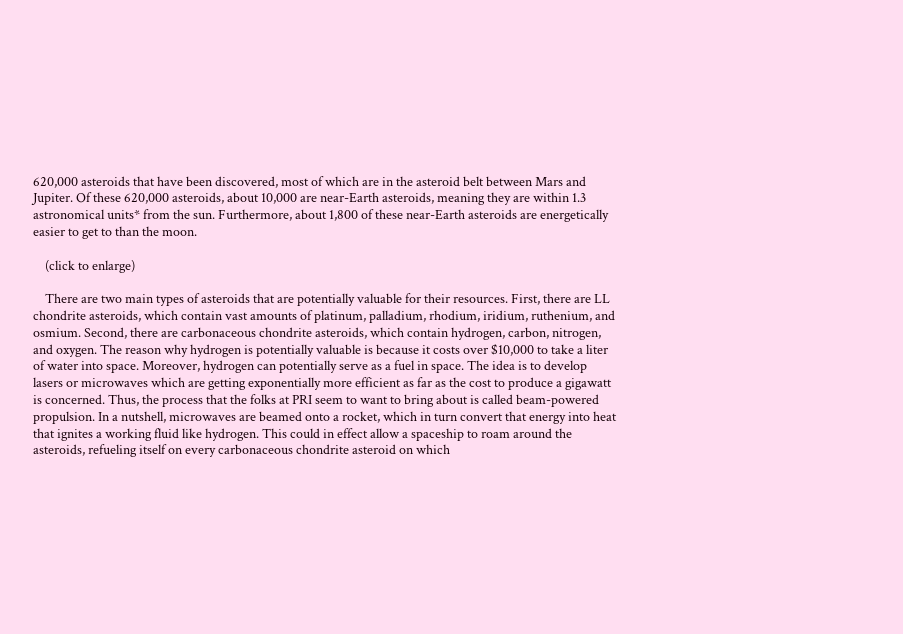620,000 asteroids that have been discovered, most of which are in the asteroid belt between Mars and Jupiter. Of these 620,000 asteroids, about 10,000 are near-Earth asteroids, meaning they are within 1.3 astronomical units* from the sun. Furthermore, about 1,800 of these near-Earth asteroids are energetically easier to get to than the moon.

    (click to enlarge)

    There are two main types of asteroids that are potentially valuable for their resources. First, there are LL chondrite asteroids, which contain vast amounts of platinum, palladium, rhodium, iridium, ruthenium, and osmium. Second, there are carbonaceous chondrite asteroids, which contain hydrogen, carbon, nitrogen, and oxygen. The reason why hydrogen is potentially valuable is because it costs over $10,000 to take a liter of water into space. Moreover, hydrogen can potentially serve as a fuel in space. The idea is to develop lasers or microwaves which are getting exponentially more efficient as far as the cost to produce a gigawatt is concerned. Thus, the process that the folks at PRI seem to want to bring about is called beam-powered propulsion. In a nutshell, microwaves are beamed onto a rocket, which in turn convert that energy into heat that ignites a working fluid like hydrogen. This could in effect allow a spaceship to roam around the asteroids, refueling itself on every carbonaceous chondrite asteroid on which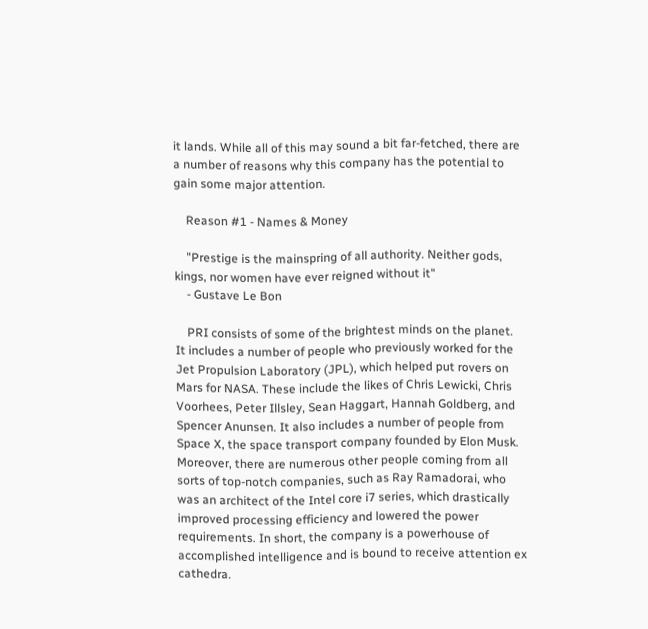it lands. While all of this may sound a bit far-fetched, there are a number of reasons why this company has the potential to gain some major attention.

    Reason #1 - Names & Money

    "Prestige is the mainspring of all authority. Neither gods, kings, nor women have ever reigned without it"
    - Gustave Le Bon

    PRI consists of some of the brightest minds on the planet. It includes a number of people who previously worked for the Jet Propulsion Laboratory (JPL), which helped put rovers on Mars for NASA. These include the likes of Chris Lewicki, Chris Voorhees, Peter Illsley, Sean Haggart, Hannah Goldberg, and Spencer Anunsen. It also includes a number of people from Space X, the space transport company founded by Elon Musk. Moreover, there are numerous other people coming from all sorts of top-notch companies, such as Ray Ramadorai, who was an architect of the Intel core i7 series, which drastically improved processing efficiency and lowered the power requirements. In short, the company is a powerhouse of accomplished intelligence and is bound to receive attention ex cathedra.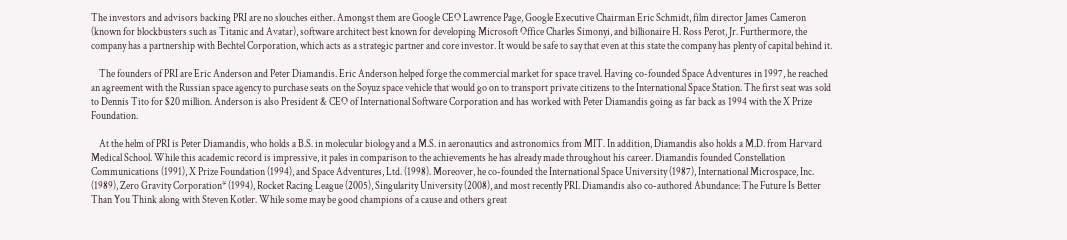The investors and advisors backing PRI are no slouches either. Amongst them are Google CEO Lawrence Page, Google Executive Chairman Eric Schmidt, film director James Cameron (known for blockbusters such as Titanic and Avatar), software architect best known for developing Microsoft Office Charles Simonyi, and billionaire H. Ross Perot, Jr. Furthermore, the company has a partnership with Bechtel Corporation, which acts as a strategic partner and core investor. It would be safe to say that even at this state the company has plenty of capital behind it.

    The founders of PRI are Eric Anderson and Peter Diamandis. Eric Anderson helped forge the commercial market for space travel. Having co-founded Space Adventures in 1997, he reached an agreement with the Russian space agency to purchase seats on the Soyuz space vehicle that would go on to transport private citizens to the International Space Station. The first seat was sold to Dennis Tito for $20 million. Anderson is also President & CEO of International Software Corporation and has worked with Peter Diamandis going as far back as 1994 with the X Prize Foundation.

    At the helm of PRI is Peter Diamandis, who holds a B.S. in molecular biology and a M.S. in aeronautics and astronomics from MIT. In addition, Diamandis also holds a M.D. from Harvard Medical School. While this academic record is impressive, it pales in comparison to the achievements he has already made throughout his career. Diamandis founded Constellation Communications (1991), X Prize Foundation (1994), and Space Adventures, Ltd. (1998). Moreover, he co-founded the International Space University (1987), International Microspace, Inc. (1989), Zero Gravity Corporation* (1994), Rocket Racing League (2005), Singularity University (2008), and most recently PRI. Diamandis also co-authored Abundance: The Future Is Better Than You Think along with Steven Kotler. While some may be good champions of a cause and others great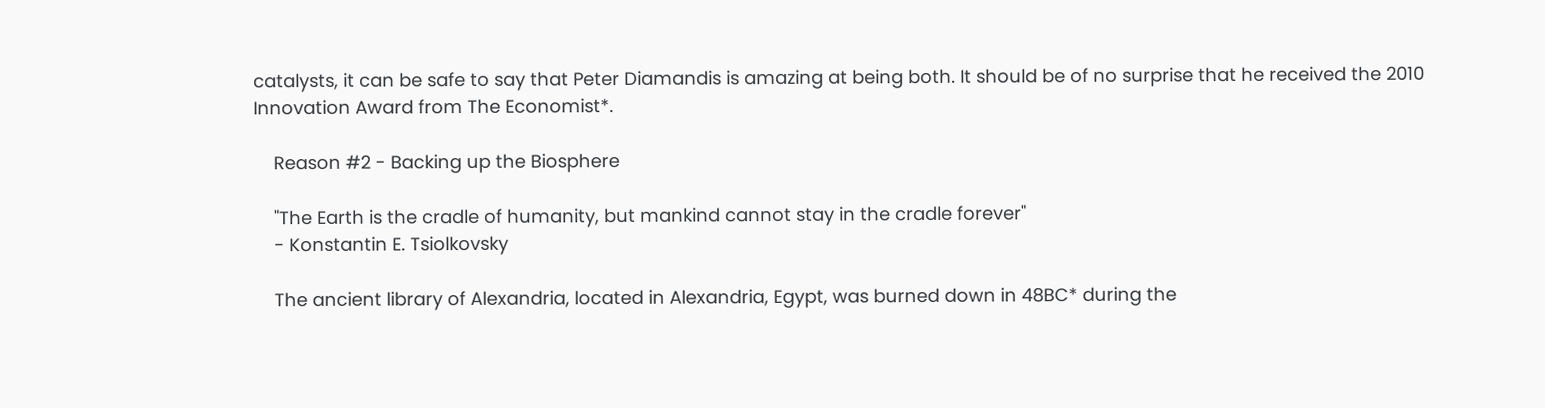catalysts, it can be safe to say that Peter Diamandis is amazing at being both. It should be of no surprise that he received the 2010 Innovation Award from The Economist*.

    Reason #2 - Backing up the Biosphere

    "The Earth is the cradle of humanity, but mankind cannot stay in the cradle forever"
    - Konstantin E. Tsiolkovsky

    The ancient library of Alexandria, located in Alexandria, Egypt, was burned down in 48BC* during the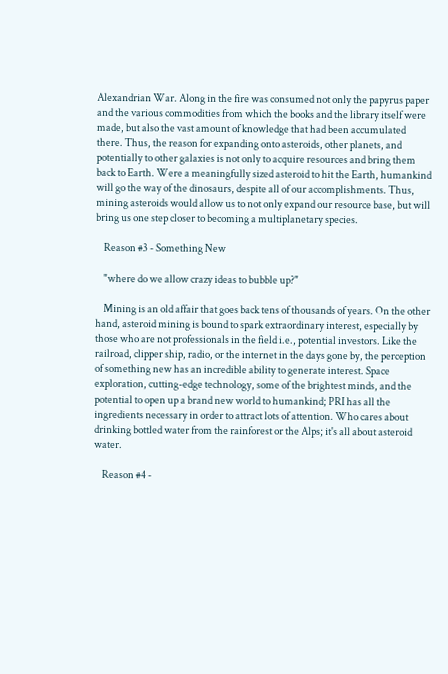Alexandrian War. Along in the fire was consumed not only the papyrus paper and the various commodities from which the books and the library itself were made, but also the vast amount of knowledge that had been accumulated there. Thus, the reason for expanding onto asteroids, other planets, and potentially to other galaxies is not only to acquire resources and bring them back to Earth. Were a meaningfully sized asteroid to hit the Earth, humankind will go the way of the dinosaurs, despite all of our accomplishments. Thus, mining asteroids would allow us to not only expand our resource base, but will bring us one step closer to becoming a multiplanetary species.

    Reason #3 - Something New

    "where do we allow crazy ideas to bubble up?"

    Mining is an old affair that goes back tens of thousands of years. On the other hand, asteroid mining is bound to spark extraordinary interest, especially by those who are not professionals in the field i.e., potential investors. Like the railroad, clipper ship, radio, or the internet in the days gone by, the perception of something new has an incredible ability to generate interest. Space exploration, cutting-edge technology, some of the brightest minds, and the potential to open up a brand new world to humankind; PRI has all the ingredients necessary in order to attract lots of attention. Who cares about drinking bottled water from the rainforest or the Alps; it's all about asteroid water.

    Reason #4 -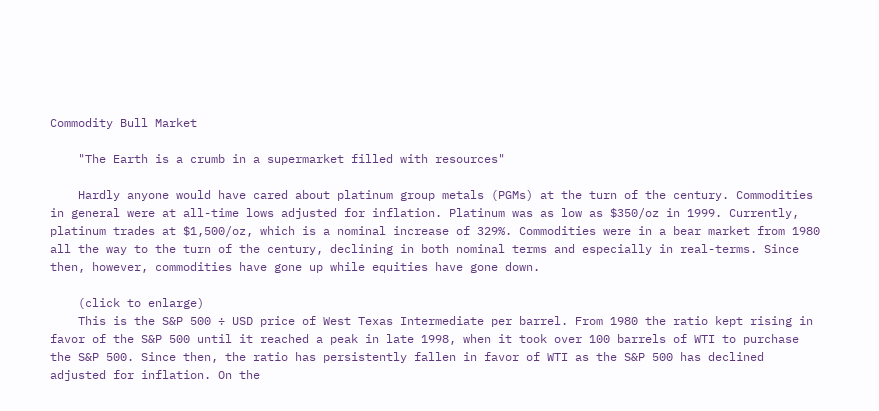Commodity Bull Market

    "The Earth is a crumb in a supermarket filled with resources"

    Hardly anyone would have cared about platinum group metals (PGMs) at the turn of the century. Commodities in general were at all-time lows adjusted for inflation. Platinum was as low as $350/oz in 1999. Currently, platinum trades at $1,500/oz, which is a nominal increase of 329%. Commodities were in a bear market from 1980 all the way to the turn of the century, declining in both nominal terms and especially in real-terms. Since then, however, commodities have gone up while equities have gone down.

    (click to enlarge)
    This is the S&P 500 ÷ USD price of West Texas Intermediate per barrel. From 1980 the ratio kept rising in favor of the S&P 500 until it reached a peak in late 1998, when it took over 100 barrels of WTI to purchase the S&P 500. Since then, the ratio has persistently fallen in favor of WTI as the S&P 500 has declined adjusted for inflation. On the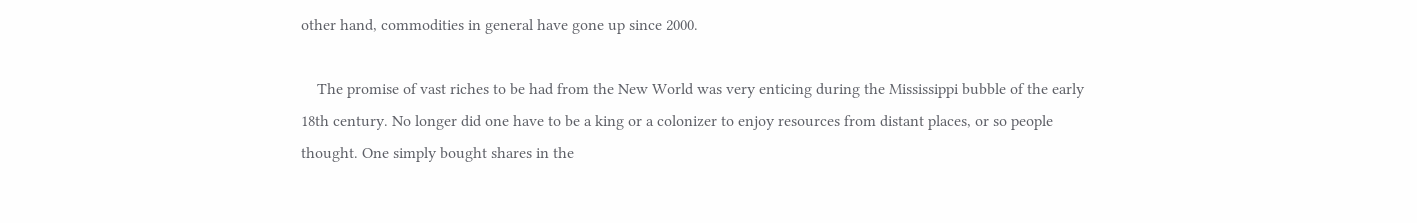other hand, commodities in general have gone up since 2000.

    The promise of vast riches to be had from the New World was very enticing during the Mississippi bubble of the early 18th century. No longer did one have to be a king or a colonizer to enjoy resources from distant places, or so people thought. One simply bought shares in the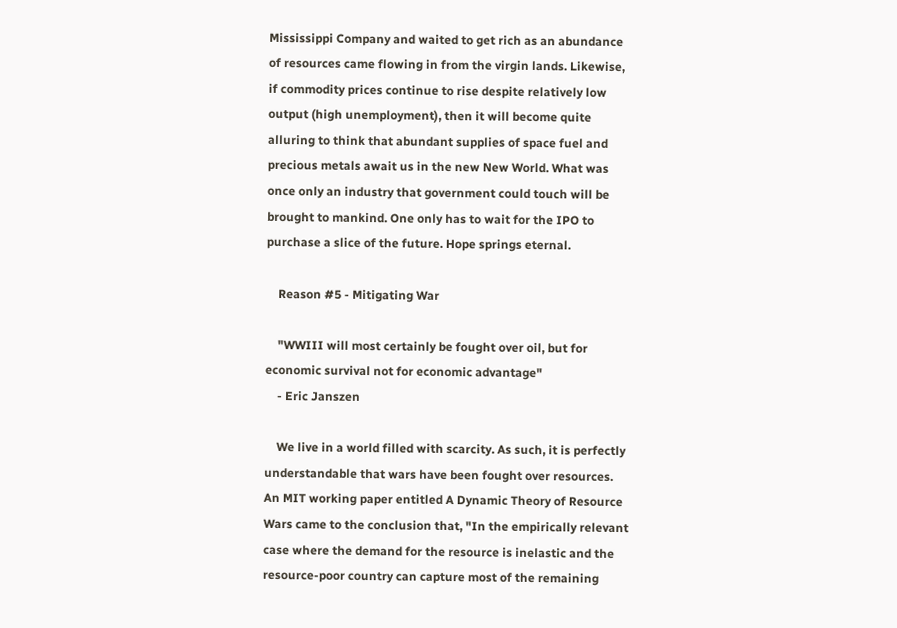Mississippi Company and waited to get rich as an abundance of resources came flowing in from the virgin lands. Likewise, if commodity prices continue to rise despite relatively low output (high unemployment), then it will become quite alluring to think that abundant supplies of space fuel and precious metals await us in the new New World. What was once only an industry that government could touch will be brought to mankind. One only has to wait for the IPO to purchase a slice of the future. Hope springs eternal.

    Reason #5 - Mitigating War

    "WWIII will most certainly be fought over oil, but for economic survival not for economic advantage"
    - Eric Janszen

    We live in a world filled with scarcity. As such, it is perfectly understandable that wars have been fought over resources. An MIT working paper entitled A Dynamic Theory of Resource Wars came to the conclusion that, "In the empirically relevant case where the demand for the resource is inelastic and the resource-poor country can capture most of the remaining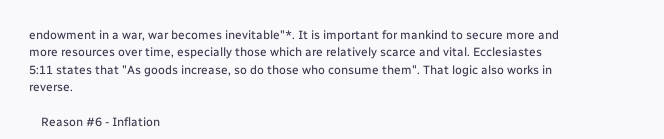endowment in a war, war becomes inevitable"*. It is important for mankind to secure more and more resources over time, especially those which are relatively scarce and vital. Ecclesiastes 5:11 states that "As goods increase, so do those who consume them". That logic also works in reverse.

    Reason #6 - Inflation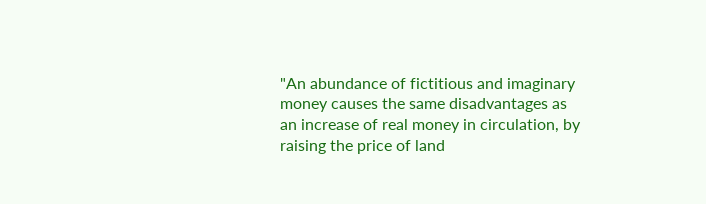"An abundance of fictitious and imaginary money causes the same disadvantages as an increase of real money in circulation, by raising the price of land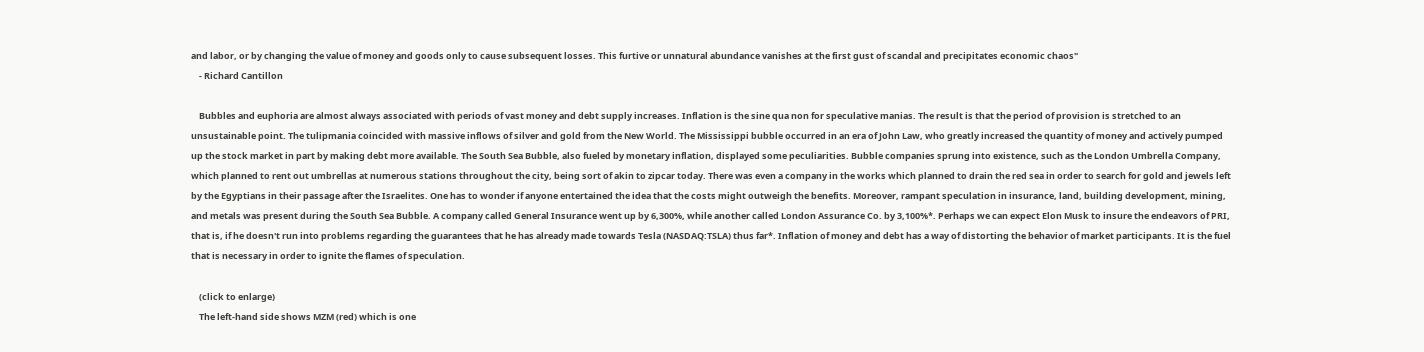and labor, or by changing the value of money and goods only to cause subsequent losses. This furtive or unnatural abundance vanishes at the first gust of scandal and precipitates economic chaos"
    - Richard Cantillon

    Bubbles and euphoria are almost always associated with periods of vast money and debt supply increases. Inflation is the sine qua non for speculative manias. The result is that the period of provision is stretched to an unsustainable point. The tulipmania coincided with massive inflows of silver and gold from the New World. The Mississippi bubble occurred in an era of John Law, who greatly increased the quantity of money and actively pumped up the stock market in part by making debt more available. The South Sea Bubble, also fueled by monetary inflation, displayed some peculiarities. Bubble companies sprung into existence, such as the London Umbrella Company, which planned to rent out umbrellas at numerous stations throughout the city, being sort of akin to zipcar today. There was even a company in the works which planned to drain the red sea in order to search for gold and jewels left by the Egyptians in their passage after the Israelites. One has to wonder if anyone entertained the idea that the costs might outweigh the benefits. Moreover, rampant speculation in insurance, land, building development, mining, and metals was present during the South Sea Bubble. A company called General Insurance went up by 6,300%, while another called London Assurance Co. by 3,100%*. Perhaps we can expect Elon Musk to insure the endeavors of PRI, that is, if he doesn't run into problems regarding the guarantees that he has already made towards Tesla (NASDAQ:TSLA) thus far*. Inflation of money and debt has a way of distorting the behavior of market participants. It is the fuel that is necessary in order to ignite the flames of speculation.

    (click to enlarge)
    The left-hand side shows MZM (red) which is one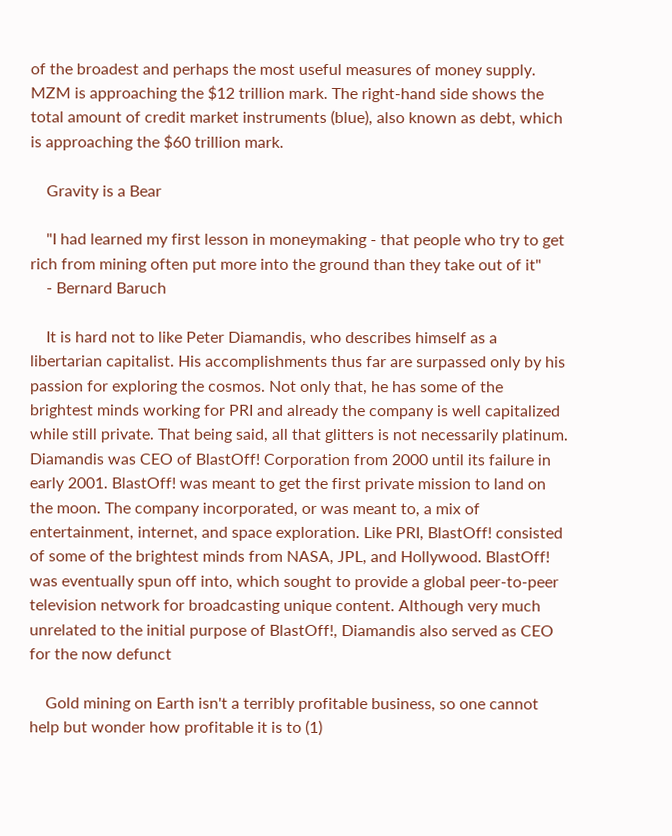of the broadest and perhaps the most useful measures of money supply. MZM is approaching the $12 trillion mark. The right-hand side shows the total amount of credit market instruments (blue), also known as debt, which is approaching the $60 trillion mark.

    Gravity is a Bear

    "I had learned my first lesson in moneymaking - that people who try to get rich from mining often put more into the ground than they take out of it"
    - Bernard Baruch

    It is hard not to like Peter Diamandis, who describes himself as a libertarian capitalist. His accomplishments thus far are surpassed only by his passion for exploring the cosmos. Not only that, he has some of the brightest minds working for PRI and already the company is well capitalized while still private. That being said, all that glitters is not necessarily platinum. Diamandis was CEO of BlastOff! Corporation from 2000 until its failure in early 2001. BlastOff! was meant to get the first private mission to land on the moon. The company incorporated, or was meant to, a mix of entertainment, internet, and space exploration. Like PRI, BlastOff! consisted of some of the brightest minds from NASA, JPL, and Hollywood. BlastOff! was eventually spun off into, which sought to provide a global peer-to-peer television network for broadcasting unique content. Although very much unrelated to the initial purpose of BlastOff!, Diamandis also served as CEO for the now defunct

    Gold mining on Earth isn't a terribly profitable business, so one cannot help but wonder how profitable it is to (1)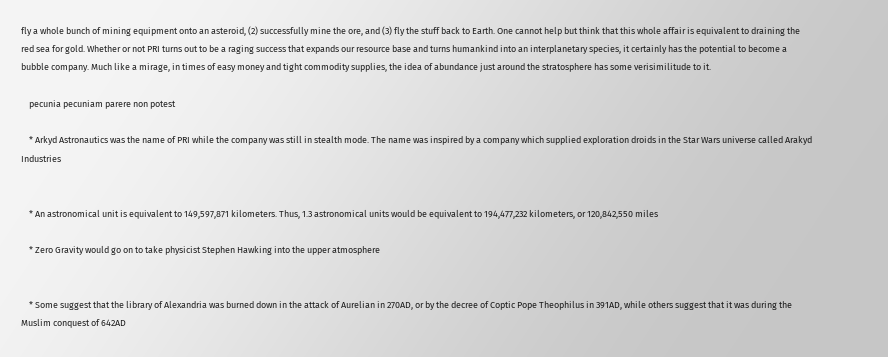fly a whole bunch of mining equipment onto an asteroid, (2) successfully mine the ore, and (3) fly the stuff back to Earth. One cannot help but think that this whole affair is equivalent to draining the red sea for gold. Whether or not PRI turns out to be a raging success that expands our resource base and turns humankind into an interplanetary species, it certainly has the potential to become a bubble company. Much like a mirage, in times of easy money and tight commodity supplies, the idea of abundance just around the stratosphere has some verisimilitude to it.

    pecunia pecuniam parere non potest

    * Arkyd Astronautics was the name of PRI while the company was still in stealth mode. The name was inspired by a company which supplied exploration droids in the Star Wars universe called Arakyd Industries


    * An astronomical unit is equivalent to 149,597,871 kilometers. Thus, 1.3 astronomical units would be equivalent to 194,477,232 kilometers, or 120,842,550 miles

    * Zero Gravity would go on to take physicist Stephen Hawking into the upper atmosphere


    * Some suggest that the library of Alexandria was burned down in the attack of Aurelian in 270AD, or by the decree of Coptic Pope Theophilus in 391AD, while others suggest that it was during the Muslim conquest of 642AD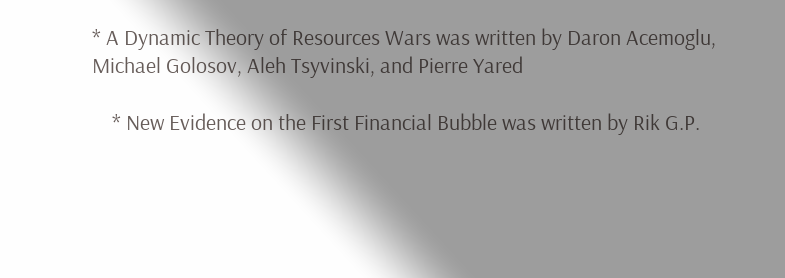* A Dynamic Theory of Resources Wars was written by Daron Acemoglu, Michael Golosov, Aleh Tsyvinski, and Pierre Yared

    * New Evidence on the First Financial Bubble was written by Rik G.P.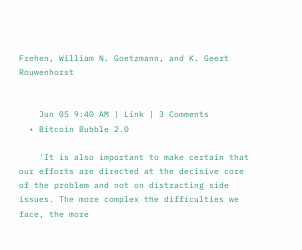Frehen, William N. Goetzmann, and K. Geert Rouwenhorst


    Jun 05 9:40 AM | Link | 3 Comments
  • Bitcoin Bubble 2.0

    'It is also important to make certain that our efforts are directed at the decisive core of the problem and not on distracting side issues. The more complex the difficulties we face, the more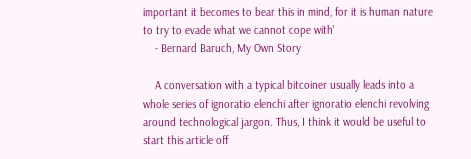important it becomes to bear this in mind, for it is human nature to try to evade what we cannot cope with'
    - Bernard Baruch, My Own Story

    A conversation with a typical bitcoiner usually leads into a whole series of ignoratio elenchi after ignoratio elenchi revolving around technological jargon. Thus, I think it would be useful to start this article off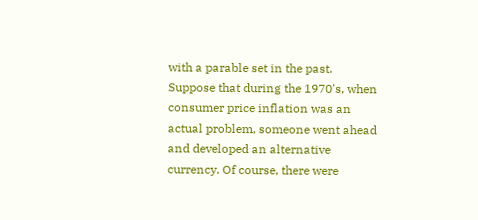with a parable set in the past. Suppose that during the 1970's, when consumer price inflation was an actual problem, someone went ahead and developed an alternative currency. Of course, there were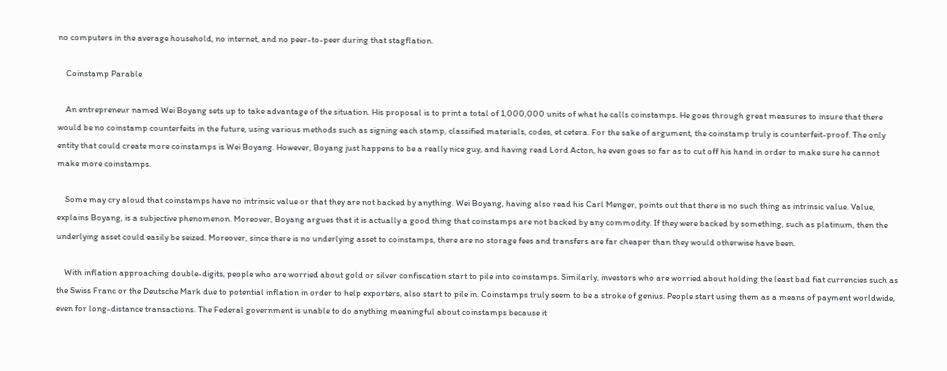no computers in the average household, no internet, and no peer-to-peer during that stagflation.

    Coinstamp Parable

    An entrepreneur named Wei Boyang sets up to take advantage of the situation. His proposal is to print a total of 1,000,000 units of what he calls coinstamps. He goes through great measures to insure that there would be no coinstamp counterfeits in the future, using various methods such as signing each stamp, classified materials, codes, et cetera. For the sake of argument, the coinstamp truly is counterfeit-proof. The only entity that could create more coinstamps is Wei Boyang. However, Boyang just happens to be a really nice guy, and having read Lord Acton, he even goes so far as to cut off his hand in order to make sure he cannot make more coinstamps.

    Some may cry aloud that coinstamps have no intrinsic value or that they are not backed by anything. Wei Boyang, having also read his Carl Menger, points out that there is no such thing as intrinsic value. Value, explains Boyang, is a subjective phenomenon. Moreover, Boyang argues that it is actually a good thing that coinstamps are not backed by any commodity. If they were backed by something, such as platinum, then the underlying asset could easily be seized. Moreover, since there is no underlying asset to coinstamps, there are no storage fees and transfers are far cheaper than they would otherwise have been.

    With inflation approaching double-digits, people who are worried about gold or silver confiscation start to pile into coinstamps. Similarly, investors who are worried about holding the least bad fiat currencies such as the Swiss Franc or the Deutsche Mark due to potential inflation in order to help exporters, also start to pile in. Coinstamps truly seem to be a stroke of genius. People start using them as a means of payment worldwide, even for long-distance transactions. The Federal government is unable to do anything meaningful about coinstamps because it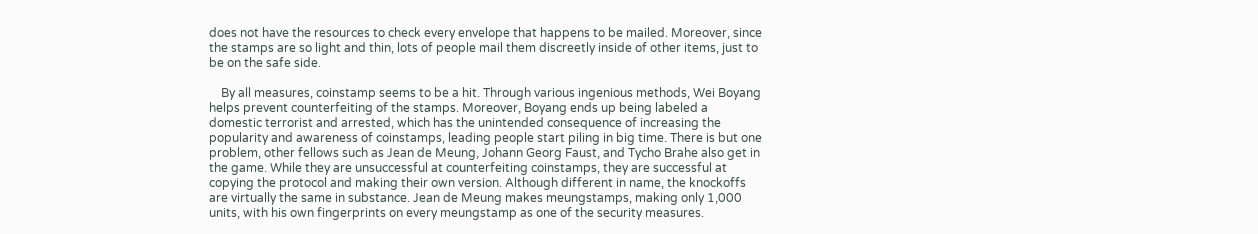does not have the resources to check every envelope that happens to be mailed. Moreover, since the stamps are so light and thin, lots of people mail them discreetly inside of other items, just to be on the safe side.

    By all measures, coinstamp seems to be a hit. Through various ingenious methods, Wei Boyang helps prevent counterfeiting of the stamps. Moreover, Boyang ends up being labeled a domestic terrorist and arrested, which has the unintended consequence of increasing the popularity and awareness of coinstamps, leading people start piling in big time. There is but one problem, other fellows such as Jean de Meung, Johann Georg Faust, and Tycho Brahe also get in the game. While they are unsuccessful at counterfeiting coinstamps, they are successful at copying the protocol and making their own version. Although different in name, the knockoffs are virtually the same in substance. Jean de Meung makes meungstamps, making only 1,000 units, with his own fingerprints on every meungstamp as one of the security measures.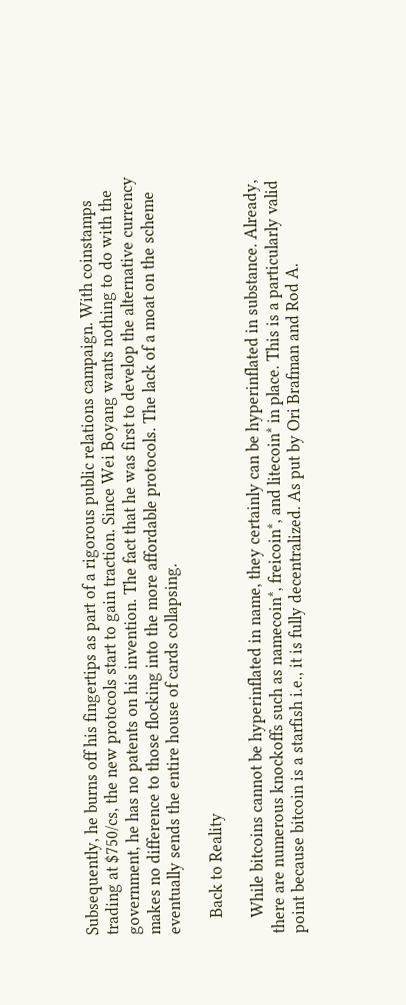Subsequently, he burns off his fingertips as part of a rigorous public relations campaign. With coinstamps trading at $750/cs, the new protocols start to gain traction. Since Wei Boyang wants nothing to do with the government, he has no patents on his invention. The fact that he was first to develop the alternative currency makes no difference to those flocking into the more affordable protocols. The lack of a moat on the scheme eventually sends the entire house of cards collapsing.

    Back to Reality

    While bitcoins cannot be hyperinflated in name, they certainly can be hyperinflated in substance. Already, there are numerous knockoffs such as namecoin*, freicoin*, and litecoin* in place. This is a particularly valid point because bitcoin is a starfish i.e., it is fully decentralized. As put by Ori Brafman and Rod A.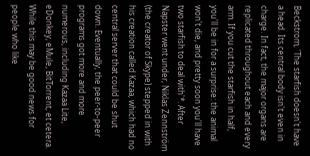Beckstrom, 'The starfish doesn't have a head. Its central body isn't even in charge. In fact, the major organs are replicated throughout each and every arm. If you cut the starfish in half, you'll be in for a surprise: the animal won't die, and pretty soon you'll have two starfish to deal with'*. After Napster went under, Niklas Zennström (the creator of Skype) stepped in with his creation called Kazaa, which had no central server that could be shut down. Eventually, the peer-to-peer programs got more and more numerous, including Kazaa Lite, eDonkey, eMule, BitTorrent, et cetera. While this may be good news for people who like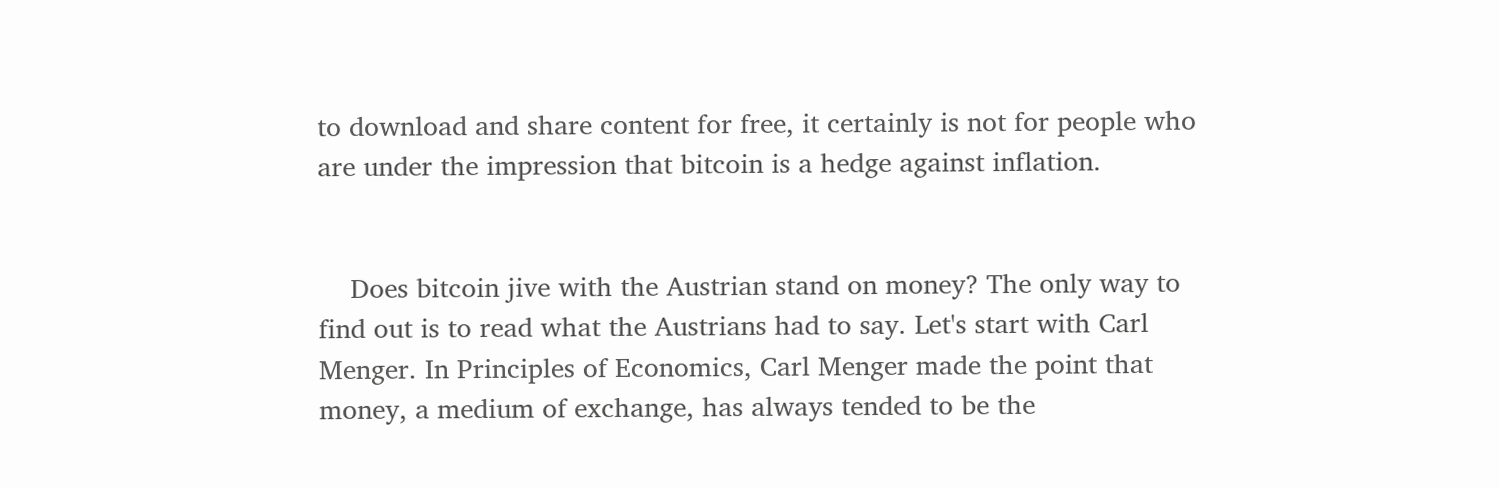to download and share content for free, it certainly is not for people who are under the impression that bitcoin is a hedge against inflation.


    Does bitcoin jive with the Austrian stand on money? The only way to find out is to read what the Austrians had to say. Let's start with Carl Menger. In Principles of Economics, Carl Menger made the point that money, a medium of exchange, has always tended to be the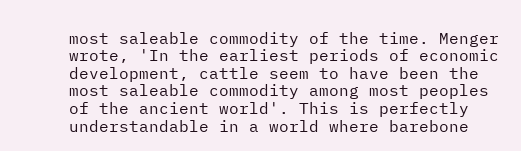most saleable commodity of the time. Menger wrote, 'In the earliest periods of economic development, cattle seem to have been the most saleable commodity among most peoples of the ancient world'. This is perfectly understandable in a world where barebone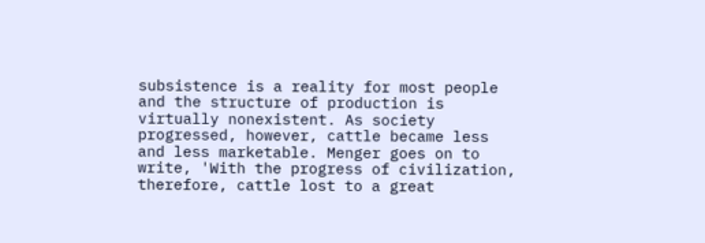subsistence is a reality for most people and the structure of production is virtually nonexistent. As society progressed, however, cattle became less and less marketable. Menger goes on to write, 'With the progress of civilization, therefore, cattle lost to a great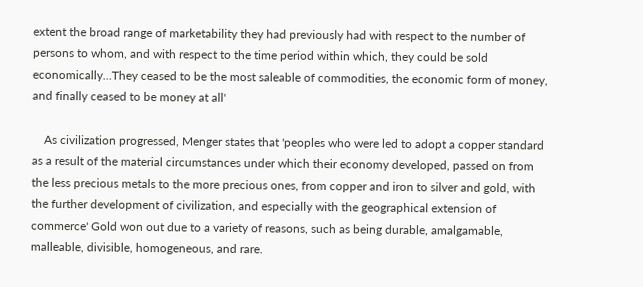extent the broad range of marketability they had previously had with respect to the number of persons to whom, and with respect to the time period within which, they could be sold economically…They ceased to be the most saleable of commodities, the economic form of money, and finally ceased to be money at all'

    As civilization progressed, Menger states that 'peoples who were led to adopt a copper standard as a result of the material circumstances under which their economy developed, passed on from the less precious metals to the more precious ones, from copper and iron to silver and gold, with the further development of civilization, and especially with the geographical extension of commerce' Gold won out due to a variety of reasons, such as being durable, amalgamable, malleable, divisible, homogeneous, and rare.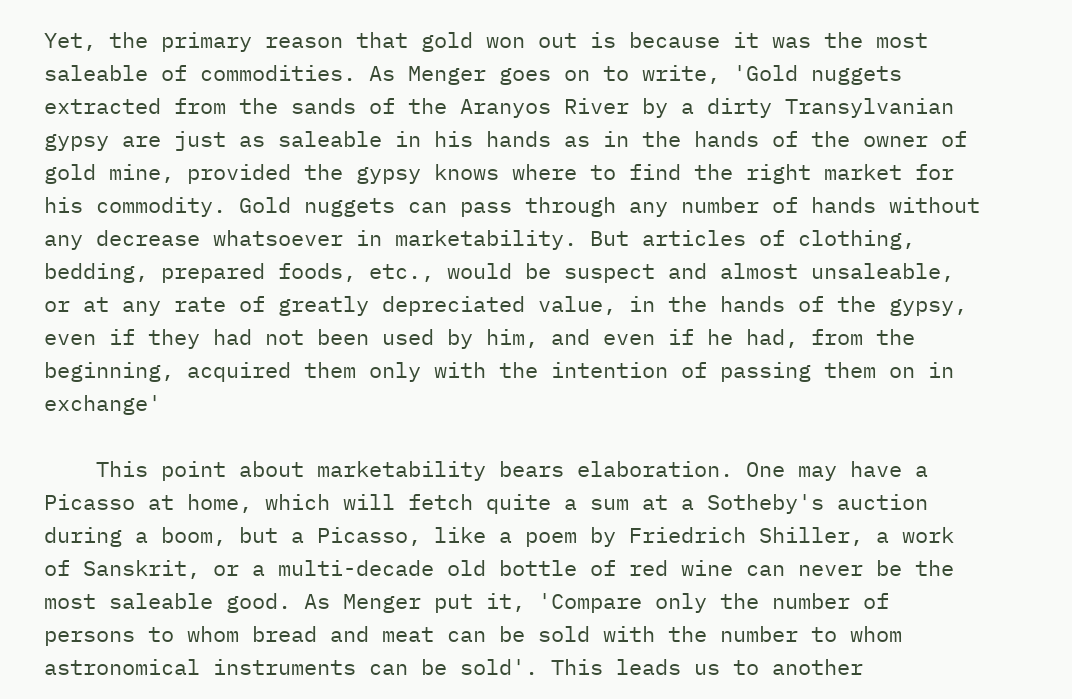Yet, the primary reason that gold won out is because it was the most saleable of commodities. As Menger goes on to write, 'Gold nuggets extracted from the sands of the Aranyos River by a dirty Transylvanian gypsy are just as saleable in his hands as in the hands of the owner of gold mine, provided the gypsy knows where to find the right market for his commodity. Gold nuggets can pass through any number of hands without any decrease whatsoever in marketability. But articles of clothing, bedding, prepared foods, etc., would be suspect and almost unsaleable, or at any rate of greatly depreciated value, in the hands of the gypsy, even if they had not been used by him, and even if he had, from the beginning, acquired them only with the intention of passing them on in exchange'

    This point about marketability bears elaboration. One may have a Picasso at home, which will fetch quite a sum at a Sotheby's auction during a boom, but a Picasso, like a poem by Friedrich Shiller, a work of Sanskrit, or a multi-decade old bottle of red wine can never be the most saleable good. As Menger put it, 'Compare only the number of persons to whom bread and meat can be sold with the number to whom astronomical instruments can be sold'. This leads us to another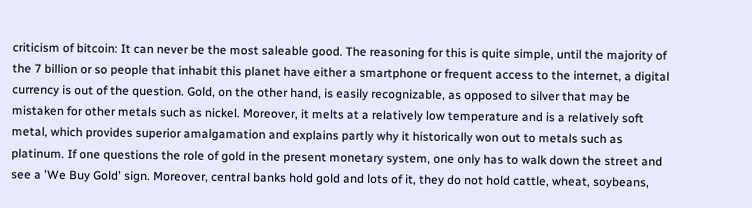criticism of bitcoin: It can never be the most saleable good. The reasoning for this is quite simple, until the majority of the 7 billion or so people that inhabit this planet have either a smartphone or frequent access to the internet, a digital currency is out of the question. Gold, on the other hand, is easily recognizable, as opposed to silver that may be mistaken for other metals such as nickel. Moreover, it melts at a relatively low temperature and is a relatively soft metal, which provides superior amalgamation and explains partly why it historically won out to metals such as platinum. If one questions the role of gold in the present monetary system, one only has to walk down the street and see a 'We Buy Gold' sign. Moreover, central banks hold gold and lots of it, they do not hold cattle, wheat, soybeans,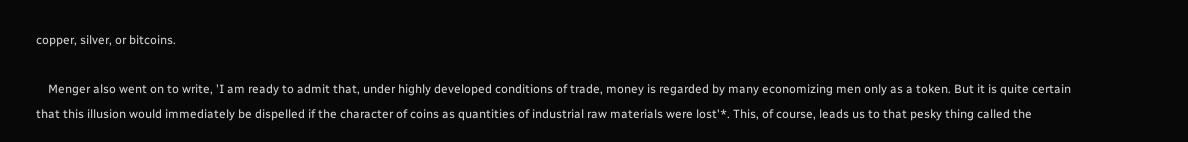copper, silver, or bitcoins.

    Menger also went on to write, 'I am ready to admit that, under highly developed conditions of trade, money is regarded by many economizing men only as a token. But it is quite certain that this illusion would immediately be dispelled if the character of coins as quantities of industrial raw materials were lost'*. This, of course, leads us to that pesky thing called the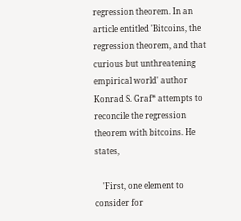regression theorem. In an article entitled 'Bitcoins, the regression theorem, and that curious but unthreatening empirical world' author Konrad S. Graf* attempts to reconcile the regression theorem with bitcoins. He states,

    'First, one element to consider for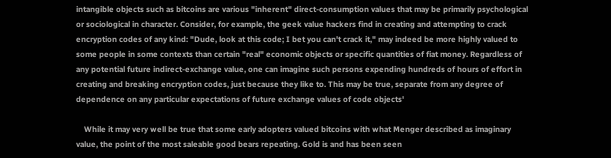intangible objects such as bitcoins are various "inherent" direct-consumption values that may be primarily psychological or sociological in character. Consider, for example, the geek value hackers find in creating and attempting to crack encryption codes of any kind: "Dude, look at this code; I bet you can't crack it," may indeed be more highly valued to some people in some contexts than certain "real" economic objects or specific quantities of fiat money. Regardless of any potential future indirect-exchange value, one can imagine such persons expending hundreds of hours of effort in creating and breaking encryption codes, just because they like to. This may be true, separate from any degree of dependence on any particular expectations of future exchange values of code objects'

    While it may very well be true that some early adopters valued bitcoins with what Menger described as imaginary value, the point of the most saleable good bears repeating. Gold is and has been seen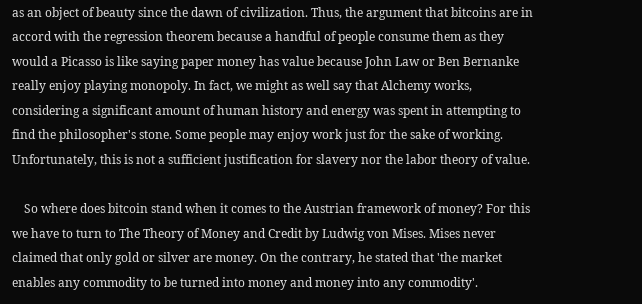as an object of beauty since the dawn of civilization. Thus, the argument that bitcoins are in accord with the regression theorem because a handful of people consume them as they would a Picasso is like saying paper money has value because John Law or Ben Bernanke really enjoy playing monopoly. In fact, we might as well say that Alchemy works, considering a significant amount of human history and energy was spent in attempting to find the philosopher's stone. Some people may enjoy work just for the sake of working. Unfortunately, this is not a sufficient justification for slavery nor the labor theory of value.

    So where does bitcoin stand when it comes to the Austrian framework of money? For this we have to turn to The Theory of Money and Credit by Ludwig von Mises. Mises never claimed that only gold or silver are money. On the contrary, he stated that 'the market enables any commodity to be turned into money and money into any commodity'.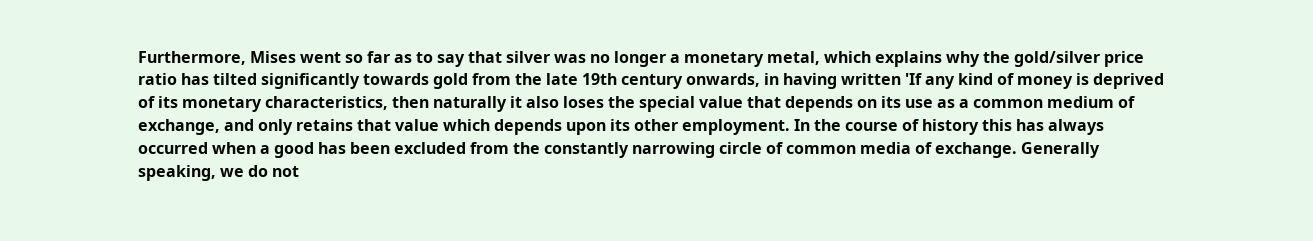Furthermore, Mises went so far as to say that silver was no longer a monetary metal, which explains why the gold/silver price ratio has tilted significantly towards gold from the late 19th century onwards, in having written 'If any kind of money is deprived of its monetary characteristics, then naturally it also loses the special value that depends on its use as a common medium of exchange, and only retains that value which depends upon its other employment. In the course of history this has always occurred when a good has been excluded from the constantly narrowing circle of common media of exchange. Generally speaking, we do not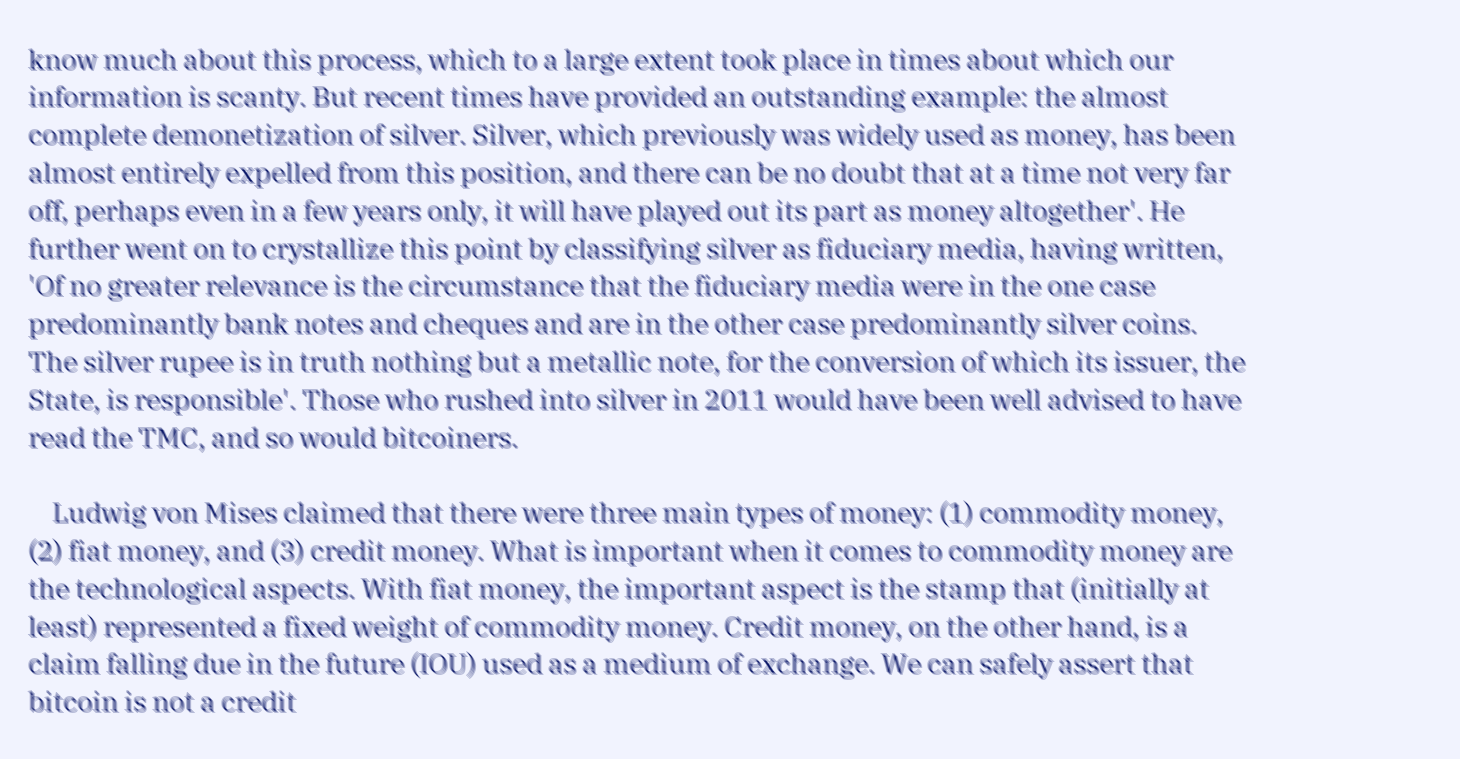know much about this process, which to a large extent took place in times about which our information is scanty. But recent times have provided an outstanding example: the almost complete demonetization of silver. Silver, which previously was widely used as money, has been almost entirely expelled from this position, and there can be no doubt that at a time not very far off, perhaps even in a few years only, it will have played out its part as money altogether'. He further went on to crystallize this point by classifying silver as fiduciary media, having written, 'Of no greater relevance is the circumstance that the fiduciary media were in the one case predominantly bank notes and cheques and are in the other case predominantly silver coins. The silver rupee is in truth nothing but a metallic note, for the conversion of which its issuer, the State, is responsible'. Those who rushed into silver in 2011 would have been well advised to have read the TMC, and so would bitcoiners.

    Ludwig von Mises claimed that there were three main types of money: (1) commodity money, (2) fiat money, and (3) credit money. What is important when it comes to commodity money are the technological aspects. With fiat money, the important aspect is the stamp that (initially at least) represented a fixed weight of commodity money. Credit money, on the other hand, is a claim falling due in the future (IOU) used as a medium of exchange. We can safely assert that bitcoin is not a credit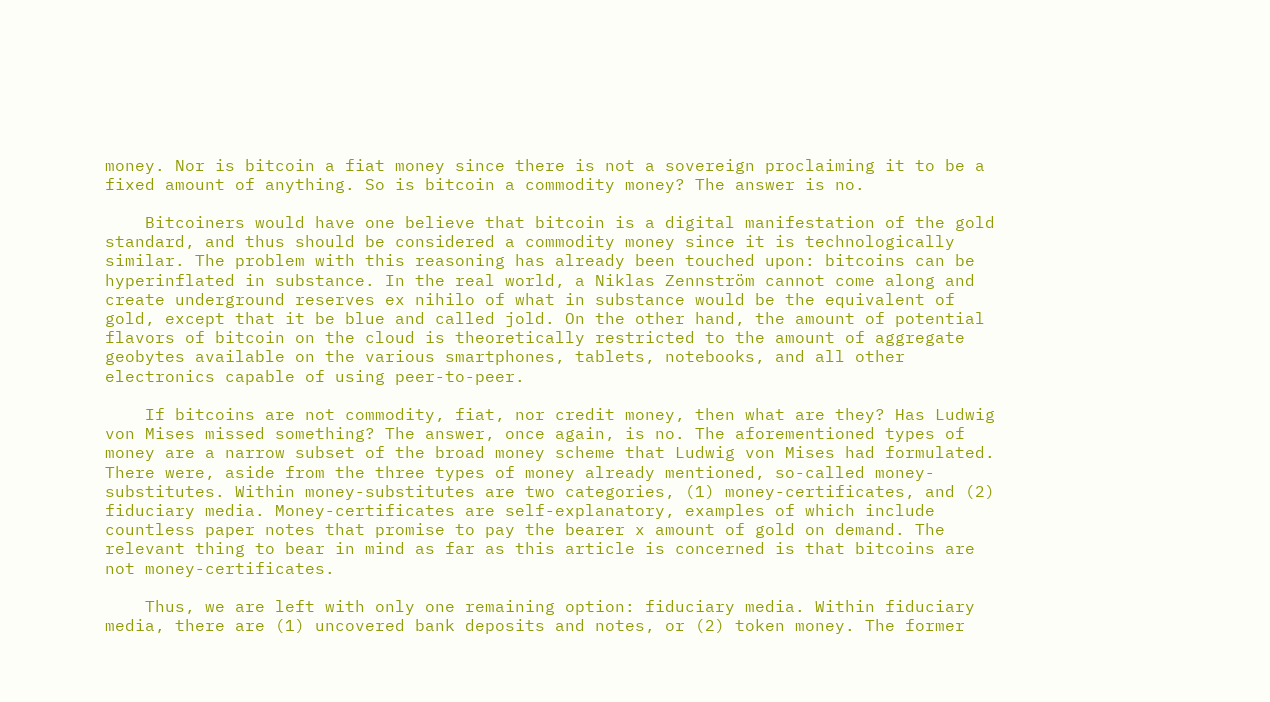money. Nor is bitcoin a fiat money since there is not a sovereign proclaiming it to be a fixed amount of anything. So is bitcoin a commodity money? The answer is no.

    Bitcoiners would have one believe that bitcoin is a digital manifestation of the gold standard, and thus should be considered a commodity money since it is technologically similar. The problem with this reasoning has already been touched upon: bitcoins can be hyperinflated in substance. In the real world, a Niklas Zennström cannot come along and create underground reserves ex nihilo of what in substance would be the equivalent of gold, except that it be blue and called jold. On the other hand, the amount of potential flavors of bitcoin on the cloud is theoretically restricted to the amount of aggregate geobytes available on the various smartphones, tablets, notebooks, and all other electronics capable of using peer-to-peer.

    If bitcoins are not commodity, fiat, nor credit money, then what are they? Has Ludwig von Mises missed something? The answer, once again, is no. The aforementioned types of money are a narrow subset of the broad money scheme that Ludwig von Mises had formulated. There were, aside from the three types of money already mentioned, so-called money-substitutes. Within money-substitutes are two categories, (1) money-certificates, and (2) fiduciary media. Money-certificates are self-explanatory, examples of which include countless paper notes that promise to pay the bearer x amount of gold on demand. The relevant thing to bear in mind as far as this article is concerned is that bitcoins are not money-certificates.

    Thus, we are left with only one remaining option: fiduciary media. Within fiduciary media, there are (1) uncovered bank deposits and notes, or (2) token money. The former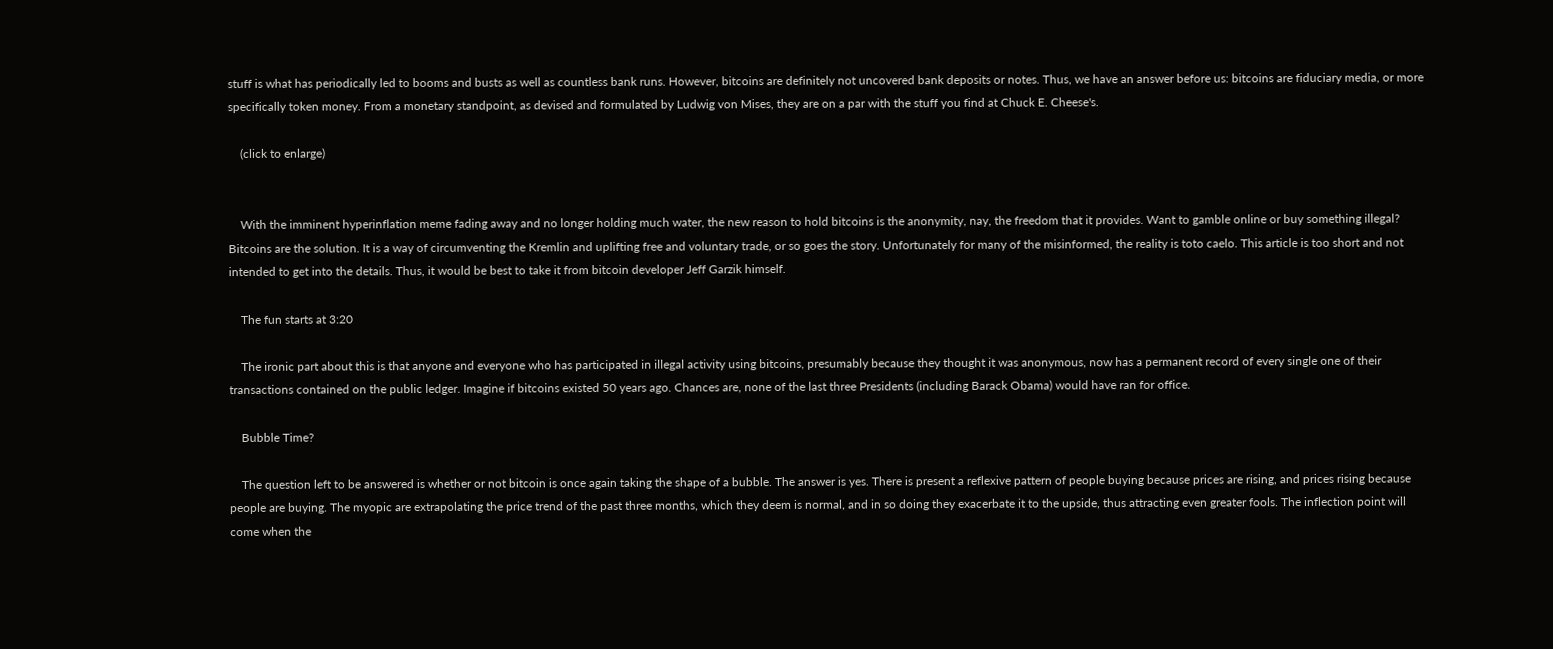stuff is what has periodically led to booms and busts as well as countless bank runs. However, bitcoins are definitely not uncovered bank deposits or notes. Thus, we have an answer before us: bitcoins are fiduciary media, or more specifically token money. From a monetary standpoint, as devised and formulated by Ludwig von Mises, they are on a par with the stuff you find at Chuck E. Cheese's.

    (click to enlarge)


    With the imminent hyperinflation meme fading away and no longer holding much water, the new reason to hold bitcoins is the anonymity, nay, the freedom that it provides. Want to gamble online or buy something illegal? Bitcoins are the solution. It is a way of circumventing the Kremlin and uplifting free and voluntary trade, or so goes the story. Unfortunately for many of the misinformed, the reality is toto caelo. This article is too short and not intended to get into the details. Thus, it would be best to take it from bitcoin developer Jeff Garzik himself.

    The fun starts at 3:20

    The ironic part about this is that anyone and everyone who has participated in illegal activity using bitcoins, presumably because they thought it was anonymous, now has a permanent record of every single one of their transactions contained on the public ledger. Imagine if bitcoins existed 50 years ago. Chances are, none of the last three Presidents (including Barack Obama) would have ran for office.

    Bubble Time?

    The question left to be answered is whether or not bitcoin is once again taking the shape of a bubble. The answer is yes. There is present a reflexive pattern of people buying because prices are rising, and prices rising because people are buying. The myopic are extrapolating the price trend of the past three months, which they deem is normal, and in so doing they exacerbate it to the upside, thus attracting even greater fools. The inflection point will come when the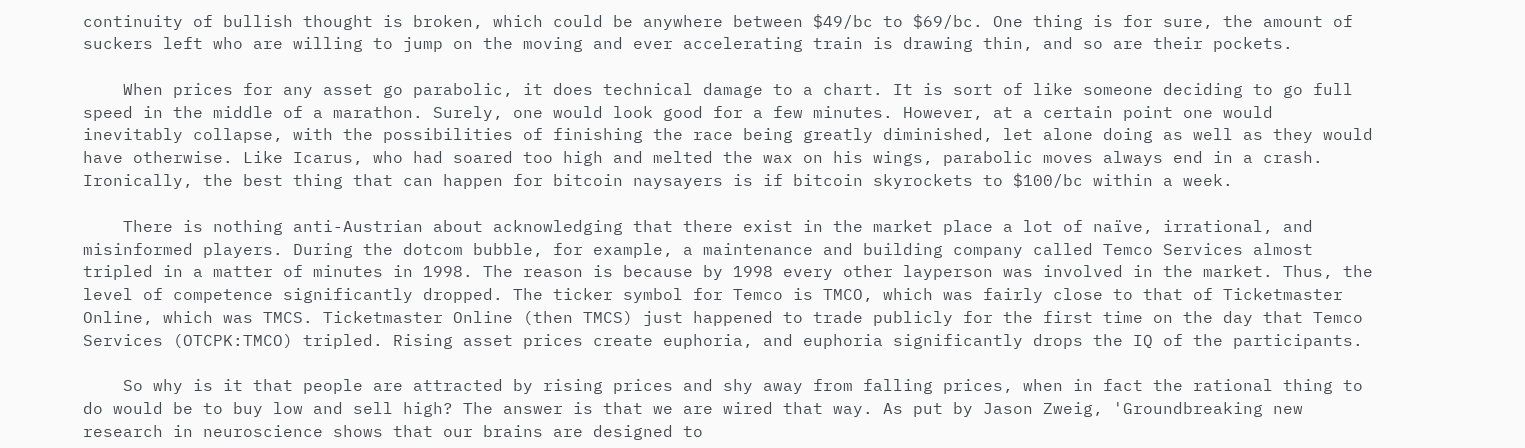continuity of bullish thought is broken, which could be anywhere between $49/bc to $69/bc. One thing is for sure, the amount of suckers left who are willing to jump on the moving and ever accelerating train is drawing thin, and so are their pockets.

    When prices for any asset go parabolic, it does technical damage to a chart. It is sort of like someone deciding to go full speed in the middle of a marathon. Surely, one would look good for a few minutes. However, at a certain point one would inevitably collapse, with the possibilities of finishing the race being greatly diminished, let alone doing as well as they would have otherwise. Like Icarus, who had soared too high and melted the wax on his wings, parabolic moves always end in a crash. Ironically, the best thing that can happen for bitcoin naysayers is if bitcoin skyrockets to $100/bc within a week.

    There is nothing anti-Austrian about acknowledging that there exist in the market place a lot of naïve, irrational, and misinformed players. During the dotcom bubble, for example, a maintenance and building company called Temco Services almost tripled in a matter of minutes in 1998. The reason is because by 1998 every other layperson was involved in the market. Thus, the level of competence significantly dropped. The ticker symbol for Temco is TMCO, which was fairly close to that of Ticketmaster Online, which was TMCS. Ticketmaster Online (then TMCS) just happened to trade publicly for the first time on the day that Temco Services (OTCPK:TMCO) tripled. Rising asset prices create euphoria, and euphoria significantly drops the IQ of the participants.

    So why is it that people are attracted by rising prices and shy away from falling prices, when in fact the rational thing to do would be to buy low and sell high? The answer is that we are wired that way. As put by Jason Zweig, 'Groundbreaking new research in neuroscience shows that our brains are designed to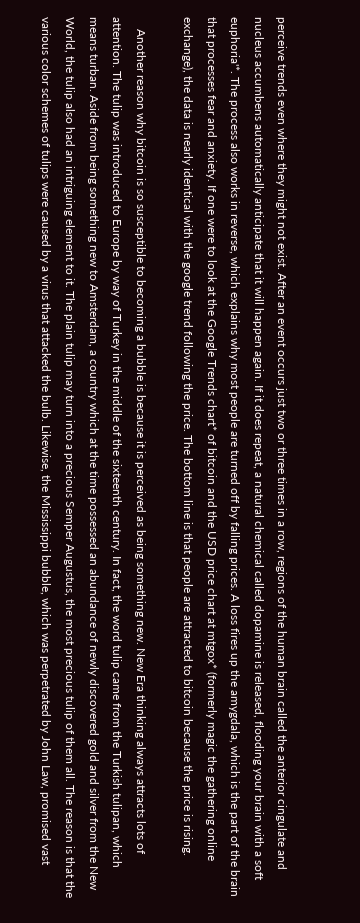perceive trends even where they might not exist. After an event occurs just two or three times in a row, regions of the human brain called the anterior cingulate and nucleus accumbens automatically anticipate that it will happen again. If it does repeat, a natural chemical called dopamine is released, flooding your brain with a soft euphoria'*. The process also works in reverse, which explains why most people are turned off by falling prices. A loss fires up the amygdala, which is the part of the brain that processes fear and anxiety. If one were to look at the Google Trends chart* of bitcoin and the USD price chart at mtgox* (formerly magic the gathering online exchange), the data is nearly identical with the google trend following the price. The bottom line is that people are attracted to bitcoin because the price is rising.

    Another reason why bitcoin is so susceptible to becoming a bubble is because it is perceived as being something new. New Era thinking always attracts lots of attention. The tulip was introduced to Europe by way of Turkey in the middle of the sixteenth century. In fact, the word tulip came from the Turkish tulipan, which means turban. Aside from being something new to Amsterdam, a country which at the time possessed an abundance of newly discovered gold and silver from the New World, the tulip also had an intriguing element to it. The plain tulip may turn into a precious Semper Augustus, the most precious tulip of them all. The reason is that the various color schemes of tulips were caused by a virus that attacked the bulb. Likewise, the Mississippi bubble, which was perpetrated by John Law, promised vast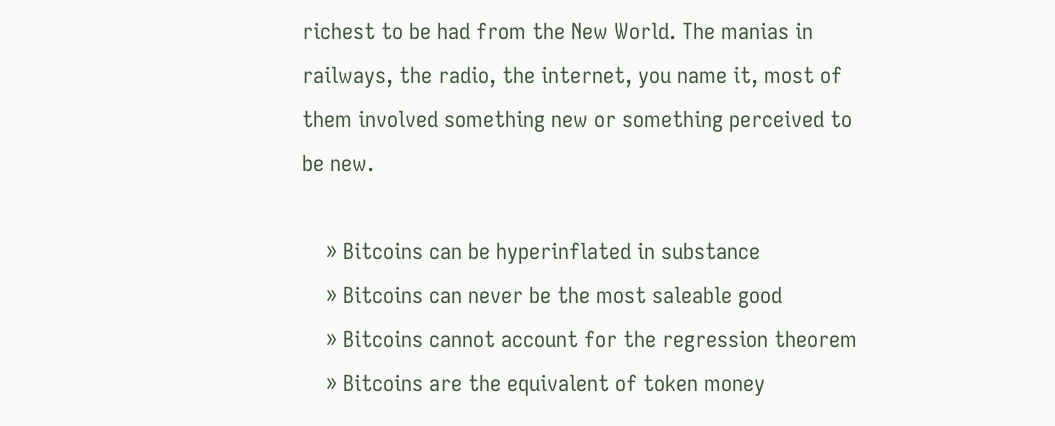richest to be had from the New World. The manias in railways, the radio, the internet, you name it, most of them involved something new or something perceived to be new.

    » Bitcoins can be hyperinflated in substance
    » Bitcoins can never be the most saleable good
    » Bitcoins cannot account for the regression theorem
    » Bitcoins are the equivalent of token money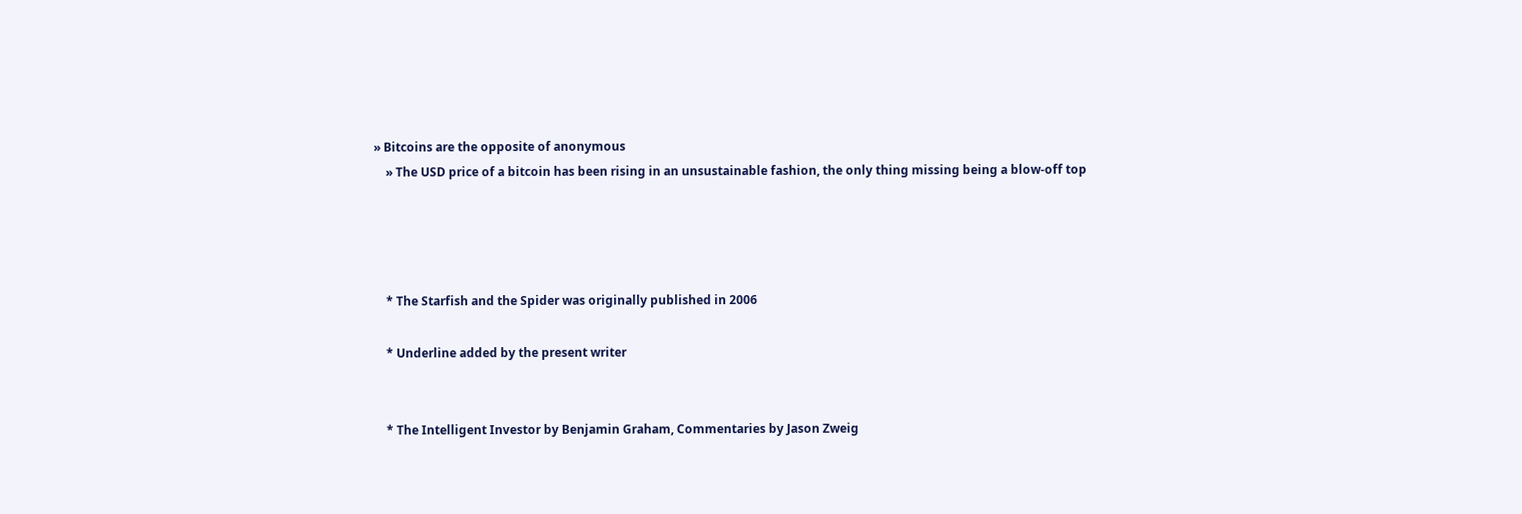» Bitcoins are the opposite of anonymous
    » The USD price of a bitcoin has been rising in an unsustainable fashion, the only thing missing being a blow-off top




    * The Starfish and the Spider was originally published in 2006

    * Underline added by the present writer


    * The Intelligent Investor by Benjamin Graham, Commentaries by Jason Zweig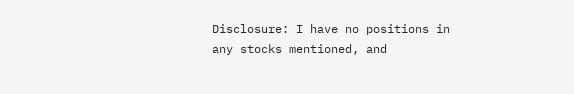Disclosure: I have no positions in any stocks mentioned, and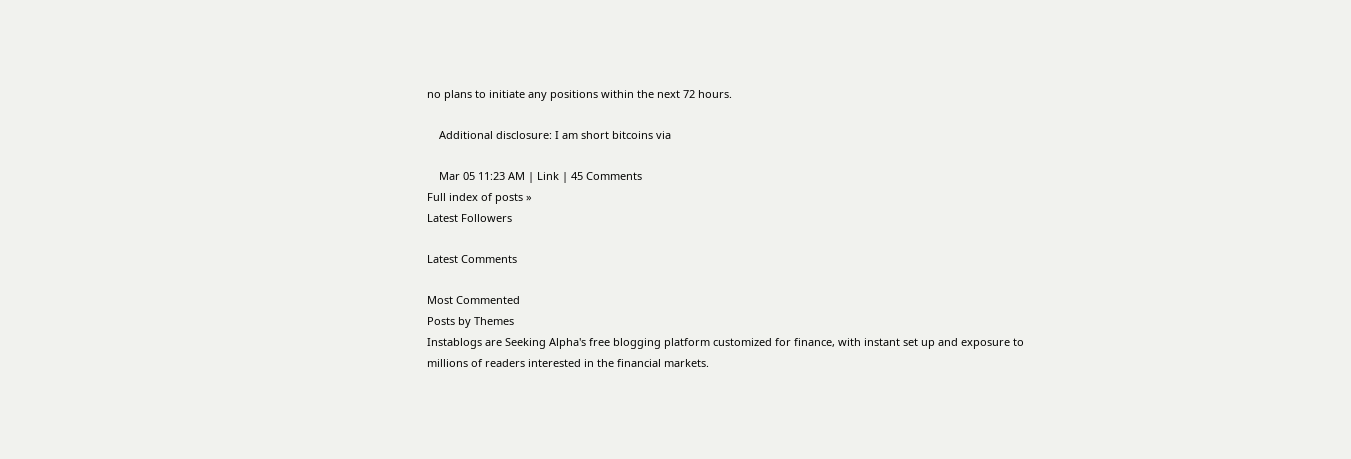no plans to initiate any positions within the next 72 hours.

    Additional disclosure: I am short bitcoins via

    Mar 05 11:23 AM | Link | 45 Comments
Full index of posts »
Latest Followers

Latest Comments

Most Commented
Posts by Themes
Instablogs are Seeking Alpha's free blogging platform customized for finance, with instant set up and exposure to millions of readers interested in the financial markets.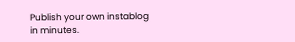Publish your own instablog in minutes.